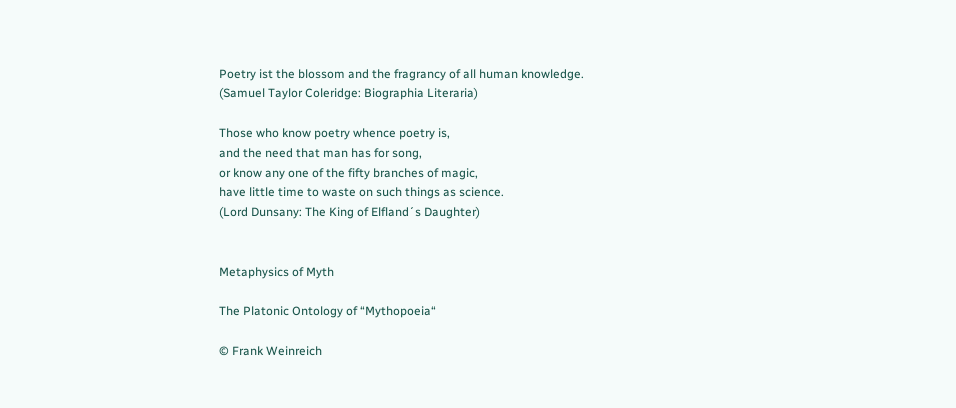Poetry ist the blossom and the fragrancy of all human knowledge.
(Samuel Taylor Coleridge: Biographia Literaria)

Those who know poetry whence poetry is,
and the need that man has for song,
or know any one of the fifty branches of magic,
have little time to waste on such things as science.
(Lord Dunsany: The King of Elfland´s Daughter)


Metaphysics of Myth

The Platonic Ontology of “Mythopoeia“

© Frank Weinreich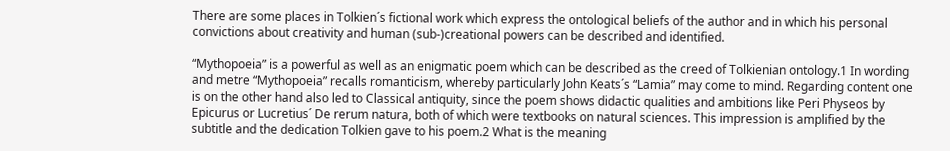There are some places in Tolkien´s fictional work which express the ontological beliefs of the author and in which his personal convictions about creativity and human (sub-)creational powers can be described and identified.

“Mythopoeia” is a powerful as well as an enigmatic poem which can be described as the creed of Tolkienian ontology.1 In wording and metre “Mythopoeia” recalls romanticism, whereby particularly John Keats´s “Lamia” may come to mind. Regarding content one is on the other hand also led to Classical antiquity, since the poem shows didactic qualities and ambitions like Peri Physeos by Epicurus or Lucretius´ De rerum natura, both of which were textbooks on natural sciences. This impression is amplified by the subtitle and the dedication Tolkien gave to his poem.2 What is the meaning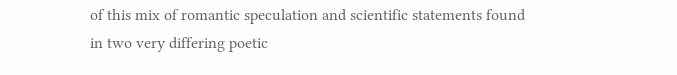of this mix of romantic speculation and scientific statements found in two very differing poetic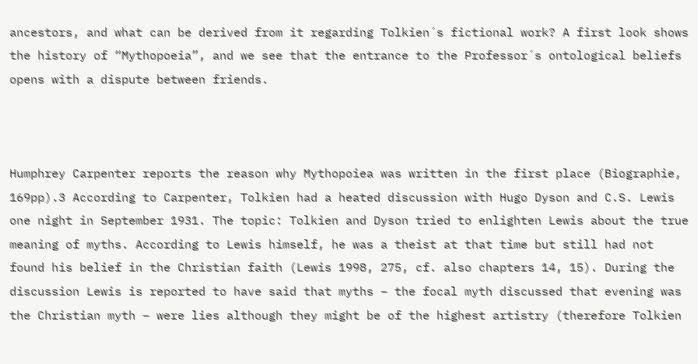ancestors, and what can be derived from it regarding Tolkien´s fictional work? A first look shows the history of “Mythopoeia”, and we see that the entrance to the Professor´s ontological beliefs opens with a dispute between friends.



Humphrey Carpenter reports the reason why Mythopoiea was written in the first place (Biographie, 169pp).3 According to Carpenter, Tolkien had a heated discussion with Hugo Dyson and C.S. Lewis one night in September 1931. The topic: Tolkien and Dyson tried to enlighten Lewis about the true meaning of myths. According to Lewis himself, he was a theist at that time but still had not found his belief in the Christian faith (Lewis 1998, 275, cf. also chapters 14, 15). During the discussion Lewis is reported to have said that myths – the focal myth discussed that evening was the Christian myth – were lies although they might be of the highest artistry (therefore Tolkien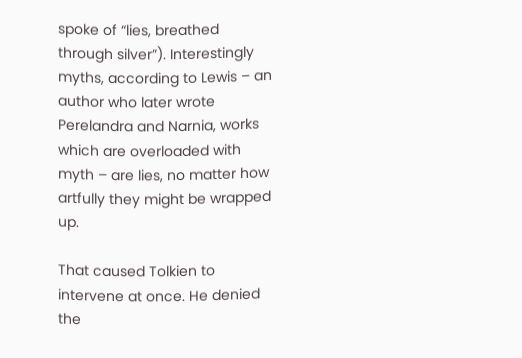spoke of “lies, breathed through silver”). Interestingly myths, according to Lewis – an author who later wrote Perelandra and Narnia, works which are overloaded with myth – are lies, no matter how artfully they might be wrapped up.

That caused Tolkien to intervene at once. He denied the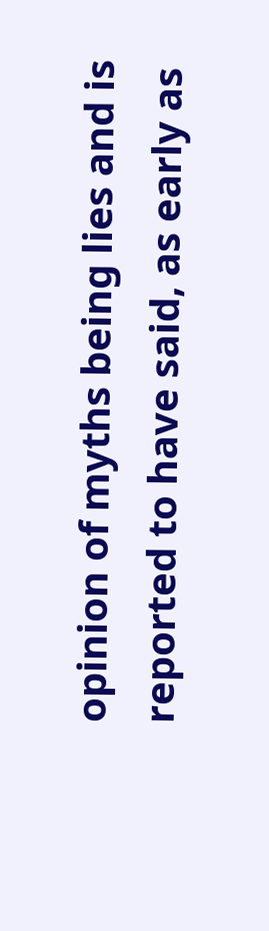opinion of myths being lies and is reported to have said, as early as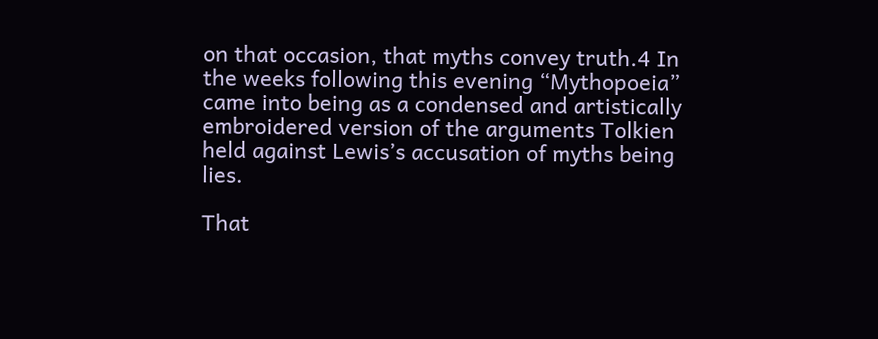on that occasion, that myths convey truth.4 In the weeks following this evening “Mythopoeia” came into being as a condensed and artistically embroidered version of the arguments Tolkien held against Lewis’s accusation of myths being lies.

That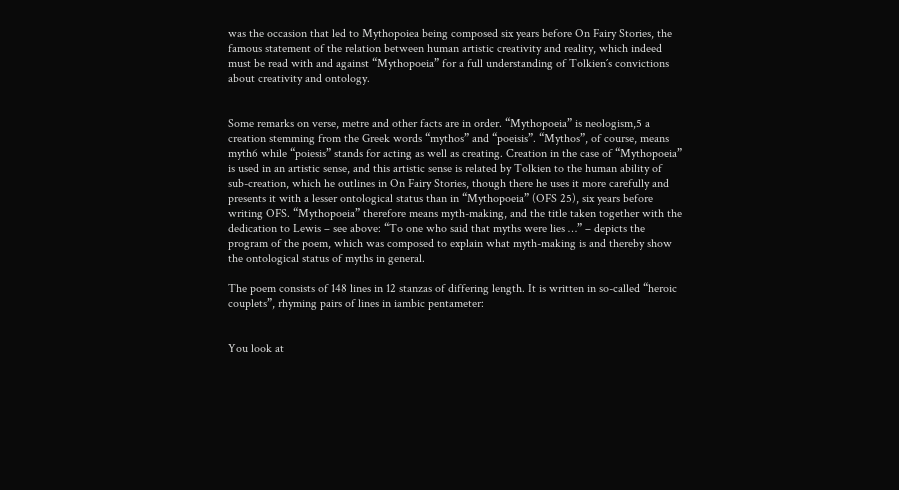was the occasion that led to Mythopoiea being composed six years before On Fairy Stories, the famous statement of the relation between human artistic creativity and reality, which indeed must be read with and against “Mythopoeia” for a full understanding of Tolkien´s convictions about creativity and ontology.


Some remarks on verse, metre and other facts are in order. “Mythopoeia” is neologism,5 a creation stemming from the Greek words “mythos” and “poeisis”. “Mythos”, of course, means myth6 while “poiesis” stands for acting as well as creating. Creation in the case of “Mythopoeia” is used in an artistic sense, and this artistic sense is related by Tolkien to the human ability of sub-creation, which he outlines in On Fairy Stories, though there he uses it more carefully and presents it with a lesser ontological status than in “Mythopoeia” (OFS 25), six years before writing OFS. “Mythopoeia” therefore means myth-making, and the title taken together with the dedication to Lewis – see above: “To one who said that myths were lies …” – depicts the program of the poem, which was composed to explain what myth-making is and thereby show the ontological status of myths in general.

The poem consists of 148 lines in 12 stanzas of differing length. It is written in so-called “heroic couplets”, rhyming pairs of lines in iambic pentameter:


You look at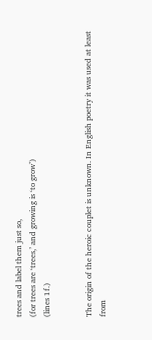trees and label them just so,
(for trees are ‘trees,’ and growing is ‘to grow’)
(lines 1f.)


The origin of the heroic couplet is unknown. In English poetry it was used at least from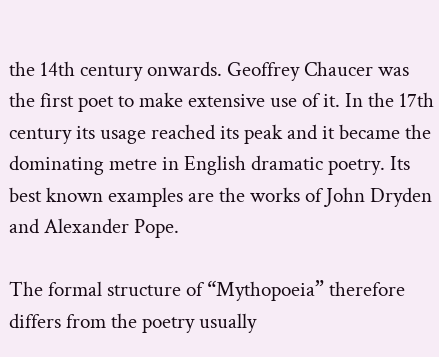the 14th century onwards. Geoffrey Chaucer was the first poet to make extensive use of it. In the 17th century its usage reached its peak and it became the dominating metre in English dramatic poetry. Its best known examples are the works of John Dryden and Alexander Pope.

The formal structure of “Mythopoeia” therefore differs from the poetry usually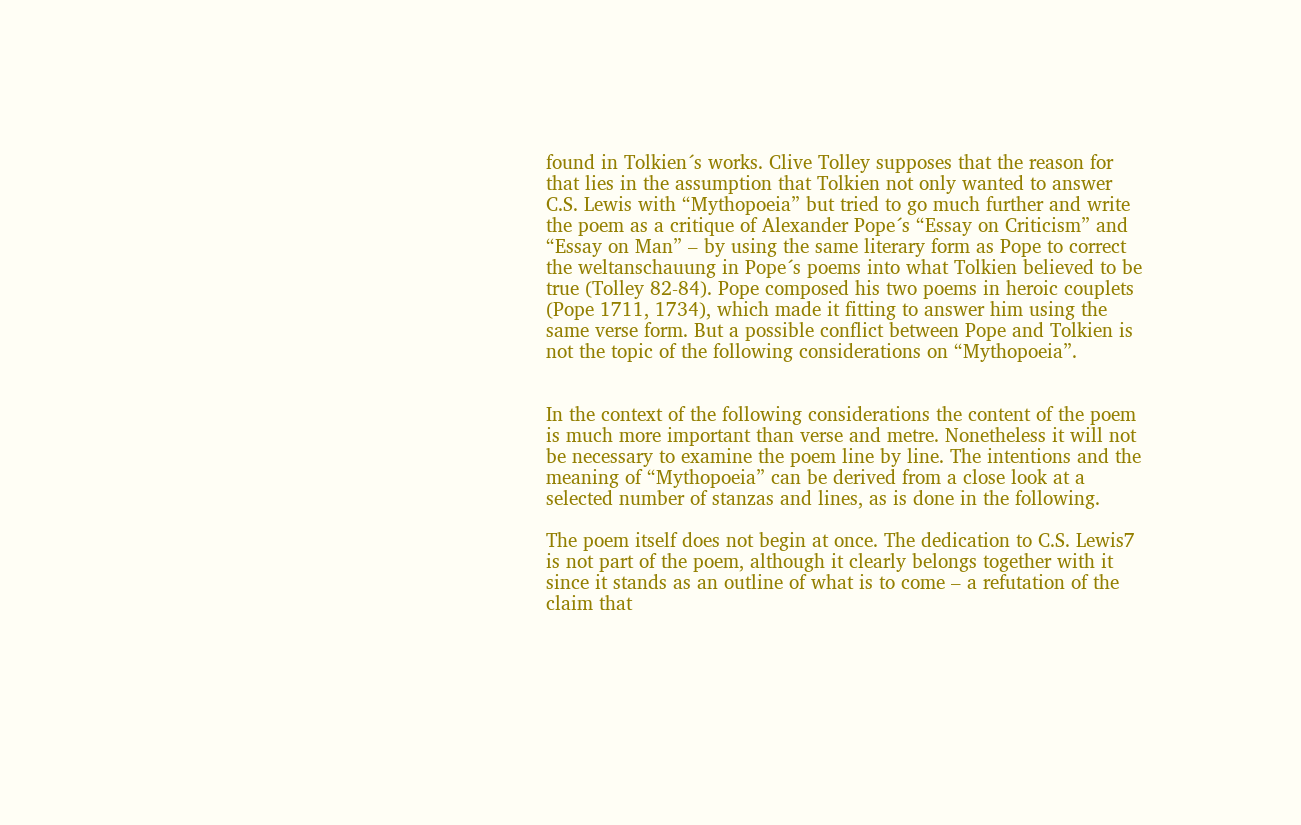found in Tolkien´s works. Clive Tolley supposes that the reason for that lies in the assumption that Tolkien not only wanted to answer C.S. Lewis with “Mythopoeia” but tried to go much further and write the poem as a critique of Alexander Pope´s “Essay on Criticism” and “Essay on Man” – by using the same literary form as Pope to correct the weltanschauung in Pope´s poems into what Tolkien believed to be true (Tolley 82-84). Pope composed his two poems in heroic couplets (Pope 1711, 1734), which made it fitting to answer him using the same verse form. But a possible conflict between Pope and Tolkien is not the topic of the following considerations on “Mythopoeia”.


In the context of the following considerations the content of the poem is much more important than verse and metre. Nonetheless it will not be necessary to examine the poem line by line. The intentions and the meaning of “Mythopoeia” can be derived from a close look at a selected number of stanzas and lines, as is done in the following.

The poem itself does not begin at once. The dedication to C.S. Lewis7 is not part of the poem, although it clearly belongs together with it since it stands as an outline of what is to come – a refutation of the claim that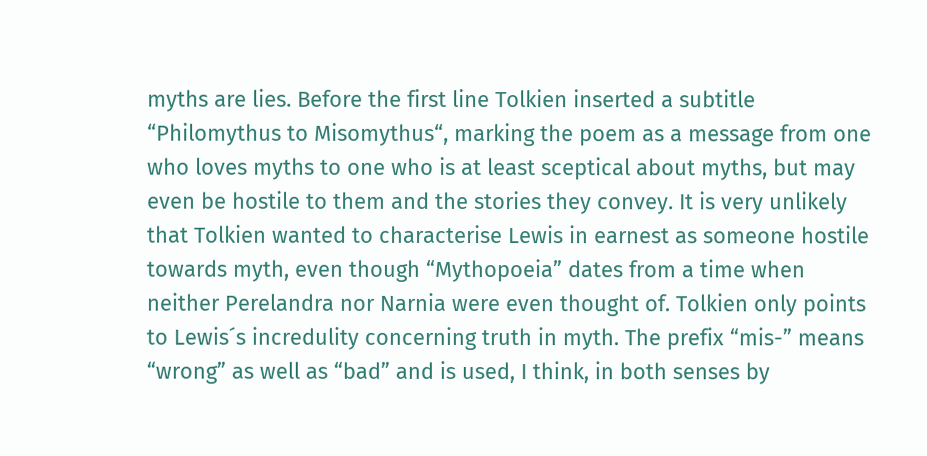myths are lies. Before the first line Tolkien inserted a subtitle “Philomythus to Misomythus“, marking the poem as a message from one who loves myths to one who is at least sceptical about myths, but may even be hostile to them and the stories they convey. It is very unlikely that Tolkien wanted to characterise Lewis in earnest as someone hostile towards myth, even though “Mythopoeia” dates from a time when neither Perelandra nor Narnia were even thought of. Tolkien only points to Lewis´s incredulity concerning truth in myth. The prefix “mis-” means “wrong” as well as “bad” and is used, I think, in both senses by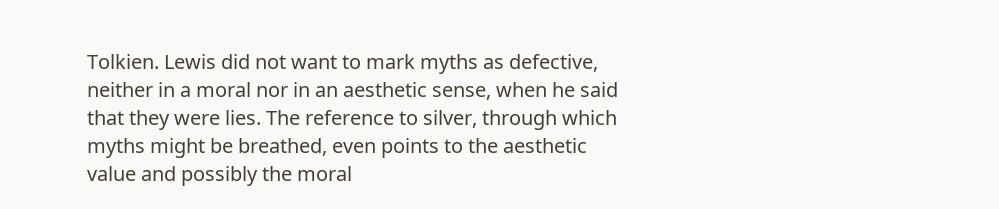Tolkien. Lewis did not want to mark myths as defective, neither in a moral nor in an aesthetic sense, when he said that they were lies. The reference to silver, through which myths might be breathed, even points to the aesthetic value and possibly the moral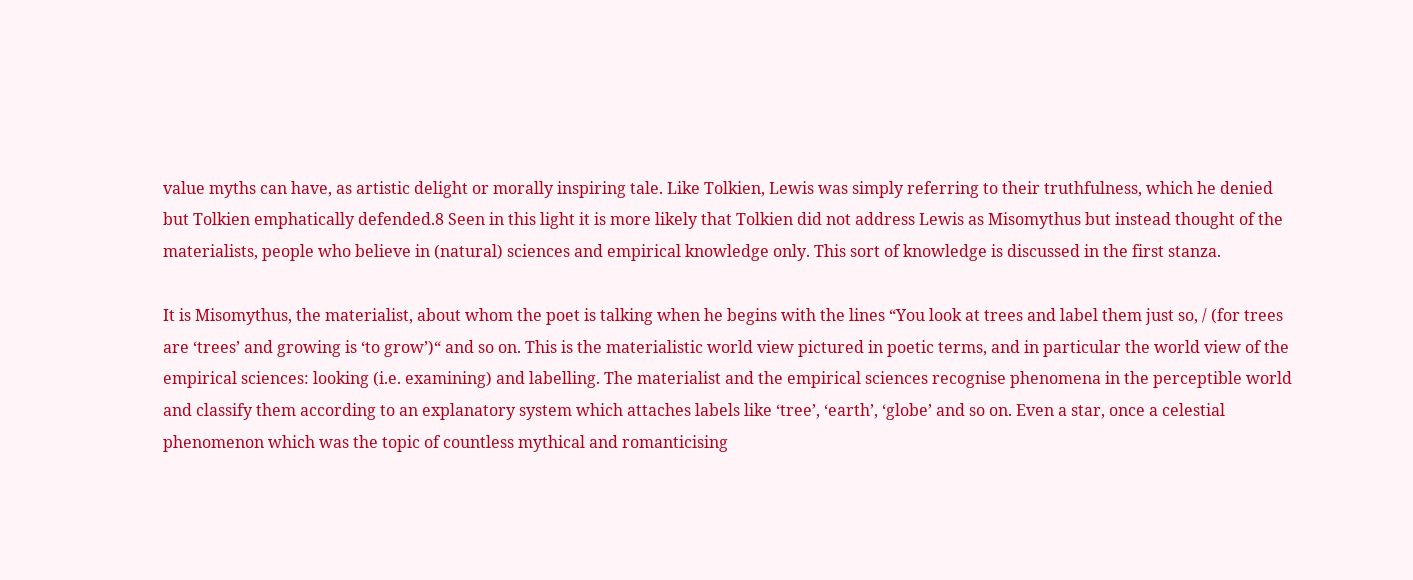value myths can have, as artistic delight or morally inspiring tale. Like Tolkien, Lewis was simply referring to their truthfulness, which he denied but Tolkien emphatically defended.8 Seen in this light it is more likely that Tolkien did not address Lewis as Misomythus but instead thought of the materialists, people who believe in (natural) sciences and empirical knowledge only. This sort of knowledge is discussed in the first stanza.

It is Misomythus, the materialist, about whom the poet is talking when he begins with the lines “You look at trees and label them just so, / (for trees are ‘trees’ and growing is ‘to grow’)“ and so on. This is the materialistic world view pictured in poetic terms, and in particular the world view of the empirical sciences: looking (i.e. examining) and labelling. The materialist and the empirical sciences recognise phenomena in the perceptible world and classify them according to an explanatory system which attaches labels like ‘tree’, ‘earth’, ‘globe’ and so on. Even a star, once a celestial phenomenon which was the topic of countless mythical and romanticising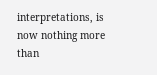interpretations, is now nothing more than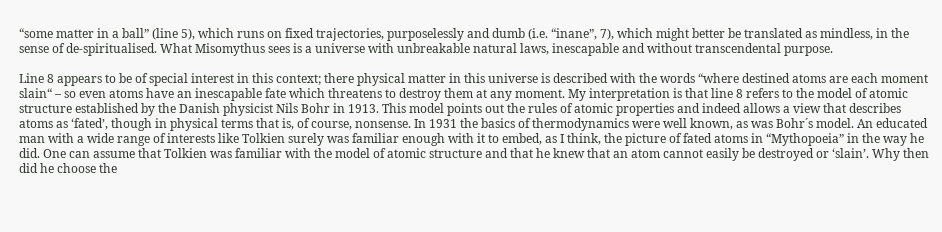“some matter in a ball” (line 5), which runs on fixed trajectories, purposelessly and dumb (i.e. “inane”, 7), which might better be translated as mindless, in the sense of de-spiritualised. What Misomythus sees is a universe with unbreakable natural laws, inescapable and without transcendental purpose.

Line 8 appears to be of special interest in this context; there physical matter in this universe is described with the words “where destined atoms are each moment slain“ – so even atoms have an inescapable fate which threatens to destroy them at any moment. My interpretation is that line 8 refers to the model of atomic structure established by the Danish physicist Nils Bohr in 1913. This model points out the rules of atomic properties and indeed allows a view that describes atoms as ‘fated’, though in physical terms that is, of course, nonsense. In 1931 the basics of thermodynamics were well known, as was Bohr´s model. An educated man with a wide range of interests like Tolkien surely was familiar enough with it to embed, as I think, the picture of fated atoms in “Mythopoeia” in the way he did. One can assume that Tolkien was familiar with the model of atomic structure and that he knew that an atom cannot easily be destroyed or ‘slain’. Why then did he choose the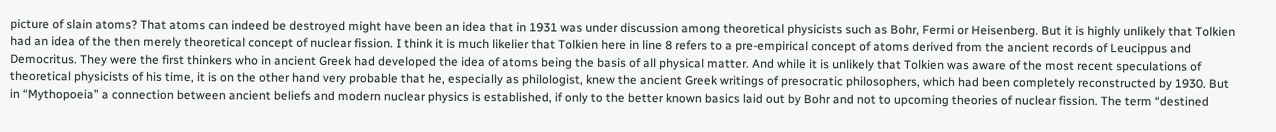picture of slain atoms? That atoms can indeed be destroyed might have been an idea that in 1931 was under discussion among theoretical physicists such as Bohr, Fermi or Heisenberg. But it is highly unlikely that Tolkien had an idea of the then merely theoretical concept of nuclear fission. I think it is much likelier that Tolkien here in line 8 refers to a pre-empirical concept of atoms derived from the ancient records of Leucippus and Democritus. They were the first thinkers who in ancient Greek had developed the idea of atoms being the basis of all physical matter. And while it is unlikely that Tolkien was aware of the most recent speculations of theoretical physicists of his time, it is on the other hand very probable that he, especially as philologist, knew the ancient Greek writings of presocratic philosophers, which had been completely reconstructed by 1930. But in “Mythopoeia” a connection between ancient beliefs and modern nuclear physics is established, if only to the better known basics laid out by Bohr and not to upcoming theories of nuclear fission. The term “destined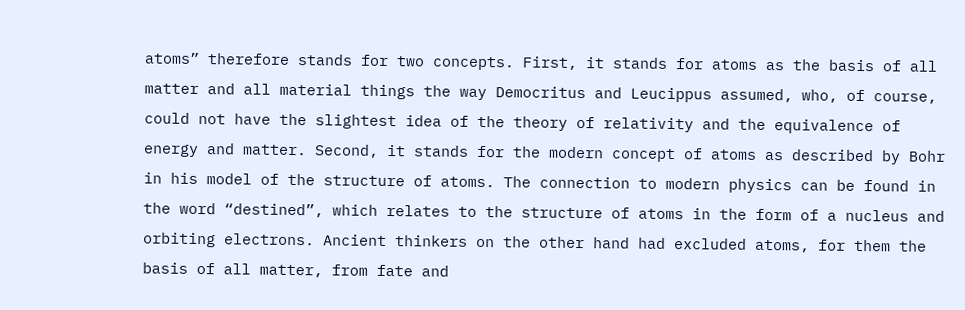atoms” therefore stands for two concepts. First, it stands for atoms as the basis of all matter and all material things the way Democritus and Leucippus assumed, who, of course, could not have the slightest idea of the theory of relativity and the equivalence of energy and matter. Second, it stands for the modern concept of atoms as described by Bohr in his model of the structure of atoms. The connection to modern physics can be found in the word “destined”, which relates to the structure of atoms in the form of a nucleus and orbiting electrons. Ancient thinkers on the other hand had excluded atoms, for them the basis of all matter, from fate and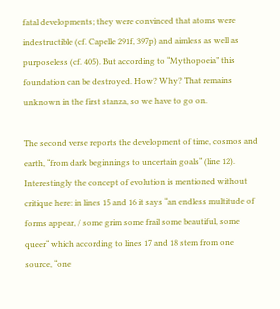fatal developments; they were convinced that atoms were indestructible (cf. Capelle 291f, 397p) and aimless as well as purposeless (cf. 405). But according to “Mythopoeia” this foundation can be destroyed. How? Why? That remains unknown in the first stanza, so we have to go on.

The second verse reports the development of time, cosmos and earth, “from dark beginnings to uncertain goals“ (line 12). Interestingly the concept of evolution is mentioned without critique here: in lines 15 and 16 it says “an endless multitude of forms appear, / some grim some frail some beautiful, some queer“ which according to lines 17 and 18 stem from one source, “one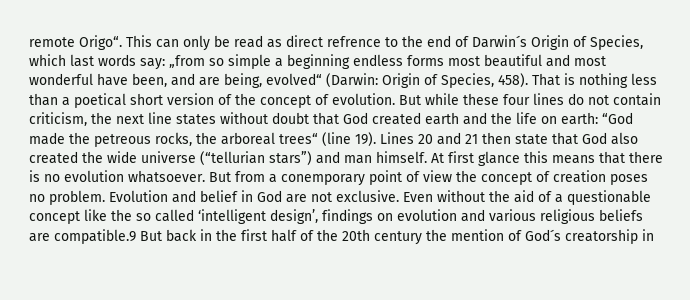remote Origo“. This can only be read as direct refrence to the end of Darwin´s Origin of Species, which last words say: „from so simple a beginning endless forms most beautiful and most wonderful have been, and are being, evolved“ (Darwin: Origin of Species, 458). That is nothing less than a poetical short version of the concept of evolution. But while these four lines do not contain criticism, the next line states without doubt that God created earth and the life on earth: “God made the petreous rocks, the arboreal trees“ (line 19). Lines 20 and 21 then state that God also created the wide universe (“tellurian stars”) and man himself. At first glance this means that there is no evolution whatsoever. But from a conemporary point of view the concept of creation poses no problem. Evolution and belief in God are not exclusive. Even without the aid of a questionable concept like the so called ‘intelligent design’, findings on evolution and various religious beliefs are compatible.9 But back in the first half of the 20th century the mention of God´s creatorship in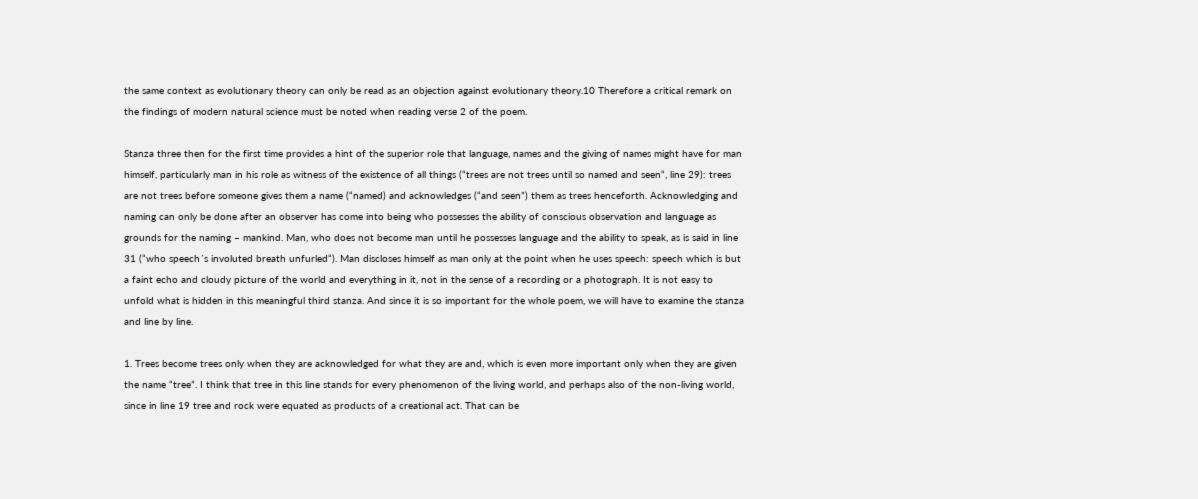the same context as evolutionary theory can only be read as an objection against evolutionary theory.10 Therefore a critical remark on the findings of modern natural science must be noted when reading verse 2 of the poem.

Stanza three then for the first time provides a hint of the superior role that language, names and the giving of names might have for man himself, particularly man in his role as witness of the existence of all things (“trees are not trees until so named and seen“, line 29): trees are not trees before someone gives them a name (“named) and acknowledges (“and seen”) them as trees henceforth. Acknowledging and naming can only be done after an observer has come into being who possesses the ability of conscious observation and language as grounds for the naming – mankind. Man, who does not become man until he possesses language and the ability to speak, as is said in line 31 (“who speech´s involuted breath unfurled“). Man discloses himself as man only at the point when he uses speech: speech which is but a faint echo and cloudy picture of the world and everything in it, not in the sense of a recording or a photograph. It is not easy to unfold what is hidden in this meaningful third stanza. And since it is so important for the whole poem, we will have to examine the stanza and line by line.

1. Trees become trees only when they are acknowledged for what they are and, which is even more important only when they are given the name “tree”. I think that tree in this line stands for every phenomenon of the living world, and perhaps also of the non-living world, since in line 19 tree and rock were equated as products of a creational act. That can be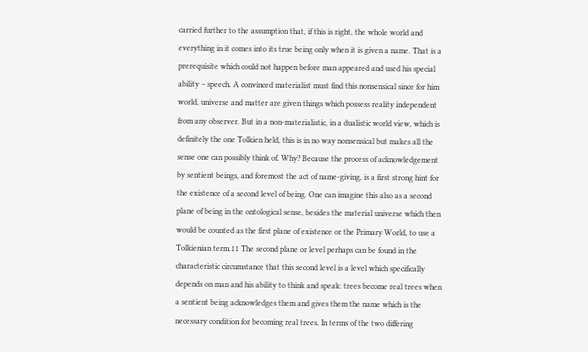carried further to the assumption that, if this is right, the whole world and everything in it comes into its true being only when it is given a name. That is a prerequisite which could not happen before man appeared and used his special ability – speech. A convinced materialist must find this nonsensical since for him world, universe and matter are given things which possess reality independent from any observer. But in a non-materialistic, in a dualistic world view, which is definitely the one Tolkien held, this is in no way nonsensical but makes all the sense one can possibly think of. Why? Because the process of acknowledgement by sentient beings, and foremost the act of name-giving, is a first strong hint for the existence of a second level of being. One can imagine this also as a second plane of being in the ontological sense, besides the material universe which then would be counted as the first plane of existence or the Primary World, to use a Tolkienian term.11 The second plane or level perhaps can be found in the characteristic circumstance that this second level is a level which specifically depends on man and his ability to think and speak: trees become real trees when a sentient being acknowledges them and gives them the name which is the necessary condition for becoming real trees. In terms of the two differing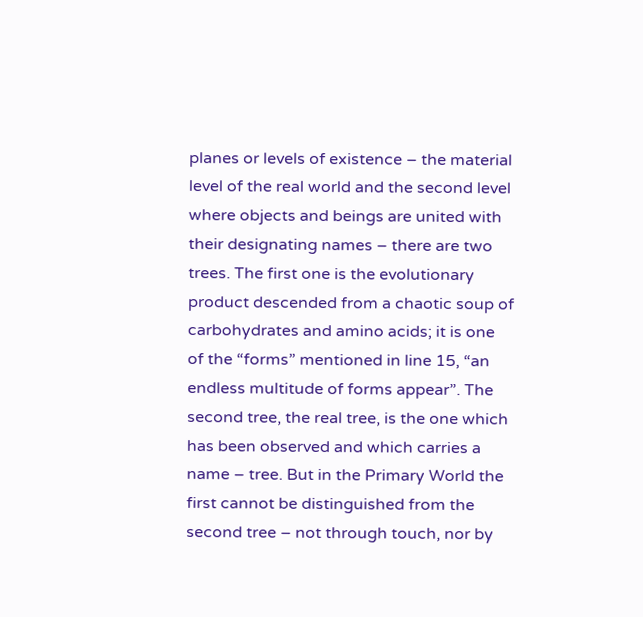planes or levels of existence – the material level of the real world and the second level where objects and beings are united with their designating names – there are two trees. The first one is the evolutionary product descended from a chaotic soup of carbohydrates and amino acids; it is one of the “forms” mentioned in line 15, “an endless multitude of forms appear”. The second tree, the real tree, is the one which has been observed and which carries a name – tree. But in the Primary World the first cannot be distinguished from the second tree – not through touch, nor by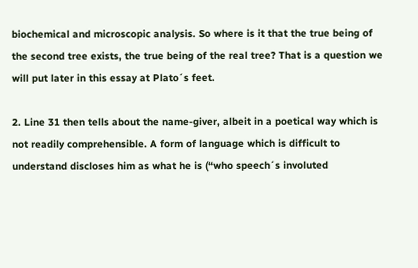biochemical and microscopic analysis. So where is it that the true being of the second tree exists, the true being of the real tree? That is a question we will put later in this essay at Plato´s feet.

2. Line 31 then tells about the name-giver, albeit in a poetical way which is not readily comprehensible. A form of language which is difficult to understand discloses him as what he is (“who speech´s involuted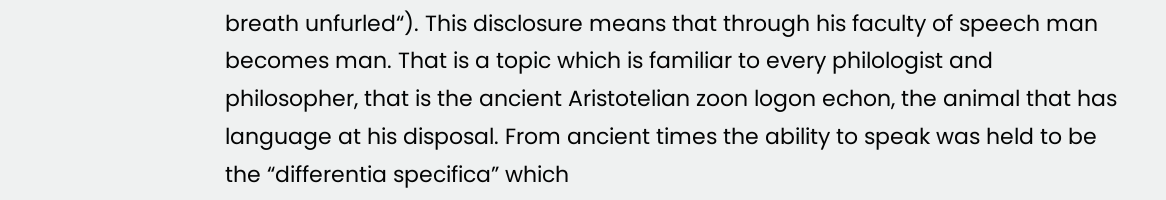breath unfurled“). This disclosure means that through his faculty of speech man becomes man. That is a topic which is familiar to every philologist and philosopher, that is the ancient Aristotelian zoon logon echon, the animal that has language at his disposal. From ancient times the ability to speak was held to be the “differentia specifica” which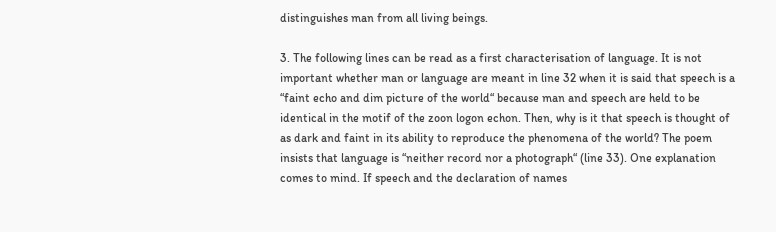distinguishes man from all living beings.

3. The following lines can be read as a first characterisation of language. It is not important whether man or language are meant in line 32 when it is said that speech is a “faint echo and dim picture of the world“ because man and speech are held to be identical in the motif of the zoon logon echon. Then, why is it that speech is thought of as dark and faint in its ability to reproduce the phenomena of the world? The poem insists that language is “neither record nor a photograph“ (line 33). One explanation comes to mind. If speech and the declaration of names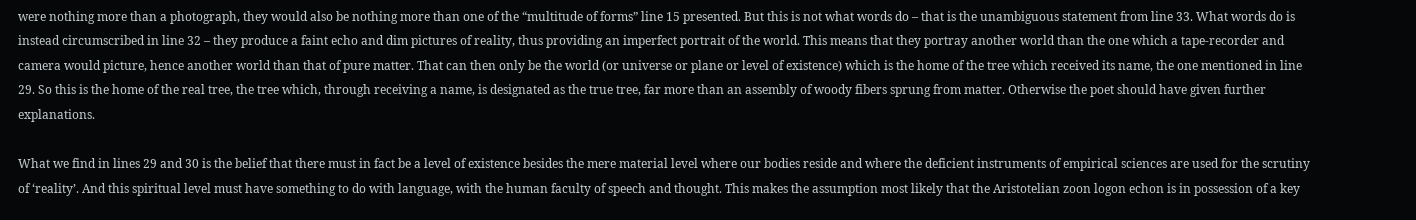were nothing more than a photograph, they would also be nothing more than one of the “multitude of forms” line 15 presented. But this is not what words do – that is the unambiguous statement from line 33. What words do is instead circumscribed in line 32 – they produce a faint echo and dim pictures of reality, thus providing an imperfect portrait of the world. This means that they portray another world than the one which a tape-recorder and camera would picture, hence another world than that of pure matter. That can then only be the world (or universe or plane or level of existence) which is the home of the tree which received its name, the one mentioned in line 29. So this is the home of the real tree, the tree which, through receiving a name, is designated as the true tree, far more than an assembly of woody fibers sprung from matter. Otherwise the poet should have given further explanations.

What we find in lines 29 and 30 is the belief that there must in fact be a level of existence besides the mere material level where our bodies reside and where the deficient instruments of empirical sciences are used for the scrutiny of ‘reality’. And this spiritual level must have something to do with language, with the human faculty of speech and thought. This makes the assumption most likely that the Aristotelian zoon logon echon is in possession of a key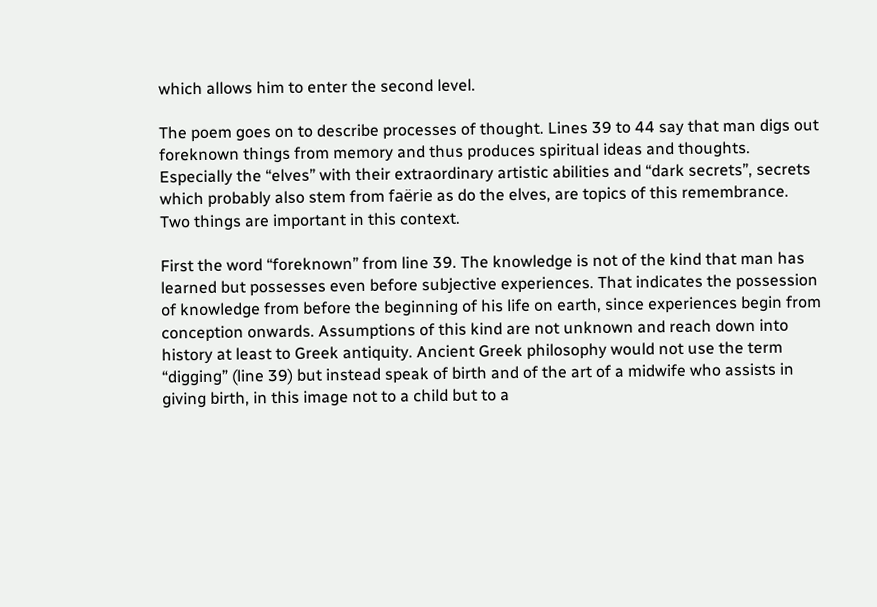which allows him to enter the second level.

The poem goes on to describe processes of thought. Lines 39 to 44 say that man digs out foreknown things from memory and thus produces spiritual ideas and thoughts. Especially the “elves” with their extraordinary artistic abilities and “dark secrets”, secrets which probably also stem from faërie as do the elves, are topics of this remembrance. Two things are important in this context.

First the word “foreknown” from line 39. The knowledge is not of the kind that man has learned but possesses even before subjective experiences. That indicates the possession of knowledge from before the beginning of his life on earth, since experiences begin from conception onwards. Assumptions of this kind are not unknown and reach down into history at least to Greek antiquity. Ancient Greek philosophy would not use the term “digging” (line 39) but instead speak of birth and of the art of a midwife who assists in giving birth, in this image not to a child but to a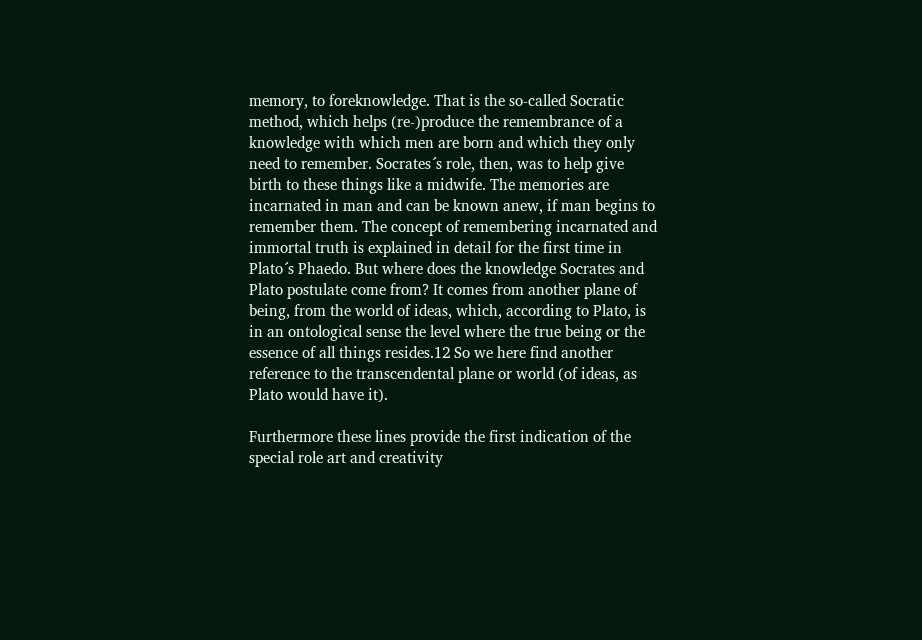memory, to foreknowledge. That is the so-called Socratic method, which helps (re-)produce the remembrance of a knowledge with which men are born and which they only need to remember. Socrates´s role, then, was to help give birth to these things like a midwife. The memories are incarnated in man and can be known anew, if man begins to remember them. The concept of remembering incarnated and immortal truth is explained in detail for the first time in Plato´s Phaedo. But where does the knowledge Socrates and Plato postulate come from? It comes from another plane of being, from the world of ideas, which, according to Plato, is in an ontological sense the level where the true being or the essence of all things resides.12 So we here find another reference to the transcendental plane or world (of ideas, as Plato would have it).

Furthermore these lines provide the first indication of the special role art and creativity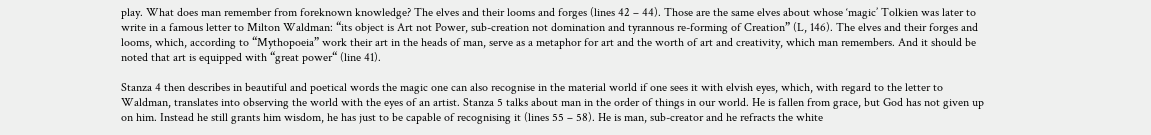play. What does man remember from foreknown knowledge? The elves and their looms and forges (lines 42 – 44). Those are the same elves about whose ‘magic’ Tolkien was later to write in a famous letter to Milton Waldman: “its object is Art not Power, sub-creation not domination and tyrannous re-forming of Creation” (L, 146). The elves and their forges and looms, which, according to “Mythopoeia” work their art in the heads of man, serve as a metaphor for art and the worth of art and creativity, which man remembers. And it should be noted that art is equipped with “great power“ (line 41).

Stanza 4 then describes in beautiful and poetical words the magic one can also recognise in the material world if one sees it with elvish eyes, which, with regard to the letter to Waldman, translates into observing the world with the eyes of an artist. Stanza 5 talks about man in the order of things in our world. He is fallen from grace, but God has not given up on him. Instead he still grants him wisdom, he has just to be capable of recognising it (lines 55 – 58). He is man, sub-creator and he refracts the white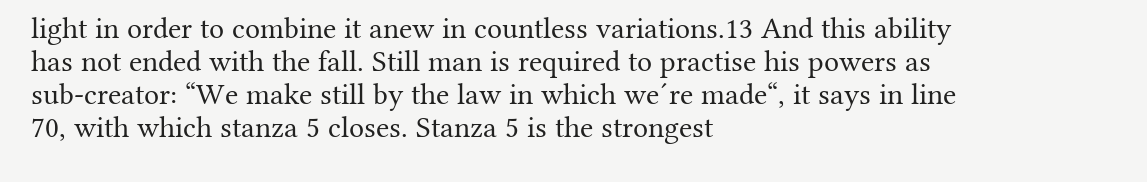light in order to combine it anew in countless variations.13 And this ability has not ended with the fall. Still man is required to practise his powers as sub-creator: “We make still by the law in which we´re made“, it says in line 70, with which stanza 5 closes. Stanza 5 is the strongest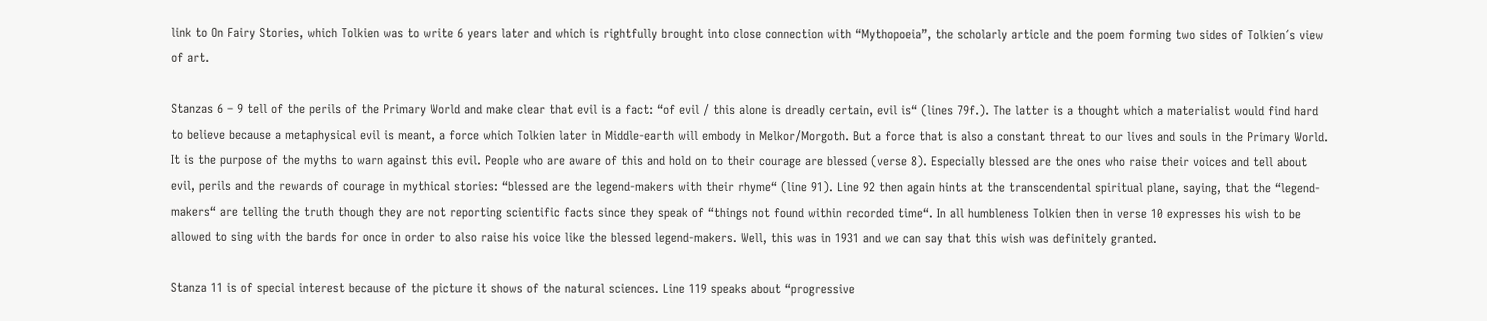link to On Fairy Stories, which Tolkien was to write 6 years later and which is rightfully brought into close connection with “Mythopoeia”, the scholarly article and the poem forming two sides of Tolkien´s view of art.

Stanzas 6 – 9 tell of the perils of the Primary World and make clear that evil is a fact: “of evil / this alone is dreadly certain, evil is“ (lines 79f.). The latter is a thought which a materialist would find hard to believe because a metaphysical evil is meant, a force which Tolkien later in Middle-earth will embody in Melkor/Morgoth. But a force that is also a constant threat to our lives and souls in the Primary World. It is the purpose of the myths to warn against this evil. People who are aware of this and hold on to their courage are blessed (verse 8). Especially blessed are the ones who raise their voices and tell about evil, perils and the rewards of courage in mythical stories: “blessed are the legend-makers with their rhyme“ (line 91). Line 92 then again hints at the transcendental spiritual plane, saying, that the “legend-makers“ are telling the truth though they are not reporting scientific facts since they speak of “things not found within recorded time“. In all humbleness Tolkien then in verse 10 expresses his wish to be allowed to sing with the bards for once in order to also raise his voice like the blessed legend-makers. Well, this was in 1931 and we can say that this wish was definitely granted.

Stanza 11 is of special interest because of the picture it shows of the natural sciences. Line 119 speaks about “progressive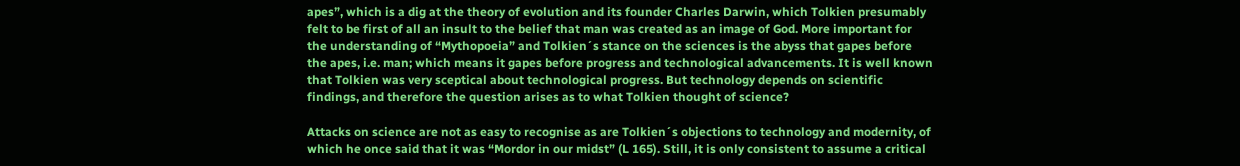apes”, which is a dig at the theory of evolution and its founder Charles Darwin, which Tolkien presumably felt to be first of all an insult to the belief that man was created as an image of God. More important for the understanding of “Mythopoeia” and Tolkien´s stance on the sciences is the abyss that gapes before the apes, i.e. man; which means it gapes before progress and technological advancements. It is well known that Tolkien was very sceptical about technological progress. But technology depends on scientific findings, and therefore the question arises as to what Tolkien thought of science?

Attacks on science are not as easy to recognise as are Tolkien´s objections to technology and modernity, of which he once said that it was “Mordor in our midst” (L 165). Still, it is only consistent to assume a critical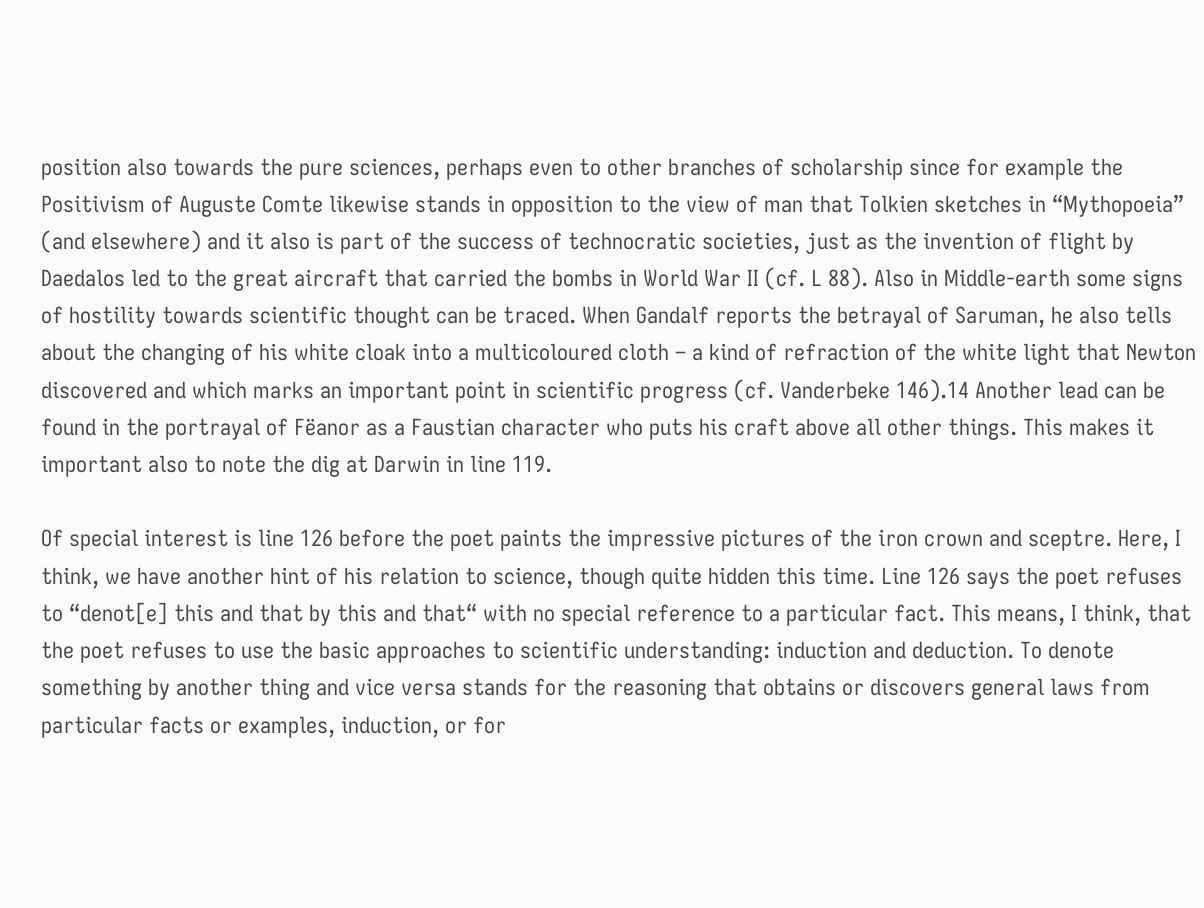position also towards the pure sciences, perhaps even to other branches of scholarship since for example the Positivism of Auguste Comte likewise stands in opposition to the view of man that Tolkien sketches in “Mythopoeia” (and elsewhere) and it also is part of the success of technocratic societies, just as the invention of flight by Daedalos led to the great aircraft that carried the bombs in World War II (cf. L 88). Also in Middle-earth some signs of hostility towards scientific thought can be traced. When Gandalf reports the betrayal of Saruman, he also tells about the changing of his white cloak into a multicoloured cloth – a kind of refraction of the white light that Newton discovered and which marks an important point in scientific progress (cf. Vanderbeke 146).14 Another lead can be found in the portrayal of Fëanor as a Faustian character who puts his craft above all other things. This makes it important also to note the dig at Darwin in line 119.

Of special interest is line 126 before the poet paints the impressive pictures of the iron crown and sceptre. Here, I think, we have another hint of his relation to science, though quite hidden this time. Line 126 says the poet refuses to “denot[e] this and that by this and that“ with no special reference to a particular fact. This means, I think, that the poet refuses to use the basic approaches to scientific understanding: induction and deduction. To denote something by another thing and vice versa stands for the reasoning that obtains or discovers general laws from particular facts or examples, induction, or for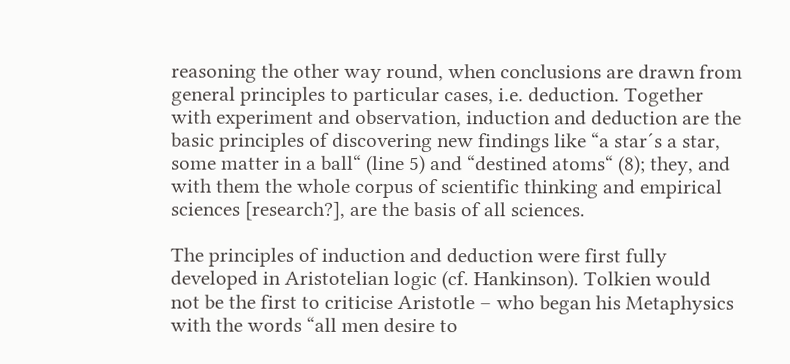reasoning the other way round, when conclusions are drawn from general principles to particular cases, i.e. deduction. Together with experiment and observation, induction and deduction are the basic principles of discovering new findings like “a star´s a star, some matter in a ball“ (line 5) and “destined atoms“ (8); they, and with them the whole corpus of scientific thinking and empirical sciences [research?], are the basis of all sciences.

The principles of induction and deduction were first fully developed in Aristotelian logic (cf. Hankinson). Tolkien would not be the first to criticise Aristotle – who began his Metaphysics with the words “all men desire to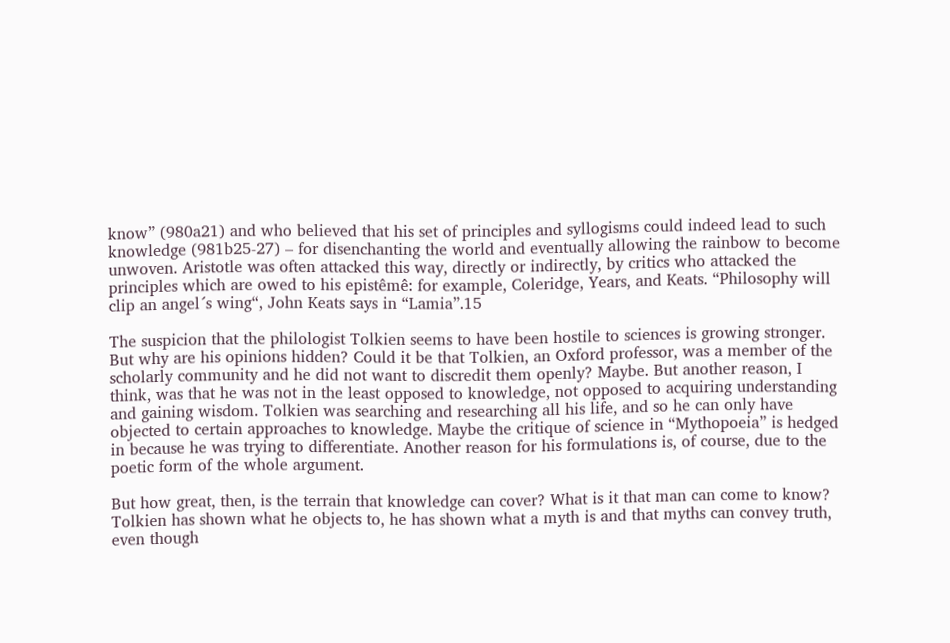know” (980a21) and who believed that his set of principles and syllogisms could indeed lead to such knowledge (981b25-27) – for disenchanting the world and eventually allowing the rainbow to become unwoven. Aristotle was often attacked this way, directly or indirectly, by critics who attacked the principles which are owed to his epistêmê: for example, Coleridge, Years, and Keats. “Philosophy will clip an angel´s wing“, John Keats says in “Lamia”.15

The suspicion that the philologist Tolkien seems to have been hostile to sciences is growing stronger. But why are his opinions hidden? Could it be that Tolkien, an Oxford professor, was a member of the scholarly community and he did not want to discredit them openly? Maybe. But another reason, I think, was that he was not in the least opposed to knowledge, not opposed to acquiring understanding and gaining wisdom. Tolkien was searching and researching all his life, and so he can only have objected to certain approaches to knowledge. Maybe the critique of science in “Mythopoeia” is hedged in because he was trying to differentiate. Another reason for his formulations is, of course, due to the poetic form of the whole argument.

But how great, then, is the terrain that knowledge can cover? What is it that man can come to know? Tolkien has shown what he objects to, he has shown what a myth is and that myths can convey truth, even though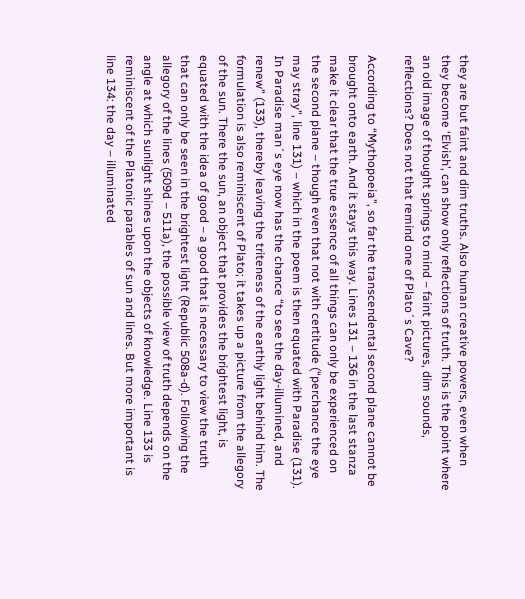they are but faint and dim truths. Also human creative powers, even when they become ‘Elvish’, can show only reflections of truth. This is the point where an old image of thought springs to mind – faint pictures, dim sounds, reflections? Does not that remind one of Plato´s Cave?

According to “Mythopoeia”, so far the transcendental second plane cannot be brought onto earth. And it stays this way. Lines 131 – 136 in the last stanza make it clear that the true essence of all things can only be experienced on the second plane – though even that not with certitude (“perchance the eye may stray”, line 131) – which in the poem is then equated with Paradise (131). In Paradise man´s eye now has the chance “to see the day-illumined, and renew” (133), thereby leaving the triteness of the earthly light behind him. The formulation is also reminiscent of Plato; it takes up a picture from the allegory of the sun. There the sun, an object that provides the brightest light, is equated with the idea of good – a good that is necessary to view the truth that can only be seen in the brightest light (Republic 508a-d). Following the allegory of the lines (509d – 511a), the possible view of truth depends on the angle at which sunlight shines upon the objects of knowledge. Line 133 is reminiscent of the Platonic parables of sun and lines. But more important is line 134: the day – illuminated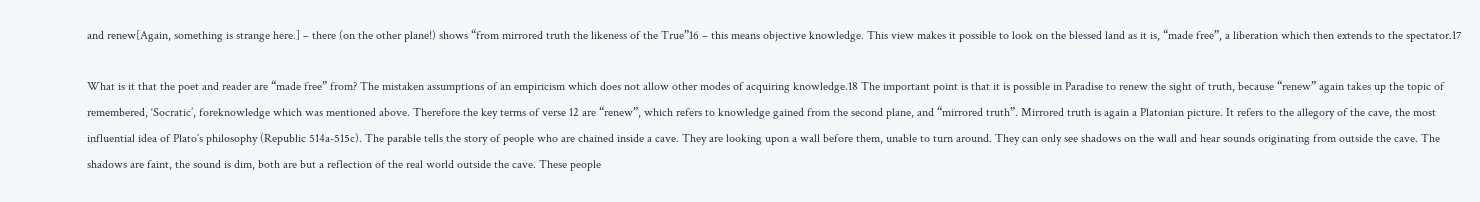and renew[Again, something is strange here.] – there (on the other plane!) shows “from mirrored truth the likeness of the True”16 – this means objective knowledge. This view makes it possible to look on the blessed land as it is, “made free”, a liberation which then extends to the spectator.17

What is it that the poet and reader are “made free” from? The mistaken assumptions of an empiricism which does not allow other modes of acquiring knowledge.18 The important point is that it is possible in Paradise to renew the sight of truth, because “renew” again takes up the topic of remembered, ‘Socratic’, foreknowledge which was mentioned above. Therefore the key terms of verse 12 are “renew”, which refers to knowledge gained from the second plane, and “mirrored truth”. Mirrored truth is again a Platonian picture. It refers to the allegory of the cave, the most influential idea of Plato´s philosophy (Republic 514a-515c). The parable tells the story of people who are chained inside a cave. They are looking upon a wall before them, unable to turn around. They can only see shadows on the wall and hear sounds originating from outside the cave. The shadows are faint, the sound is dim, both are but a reflection of the real world outside the cave. These people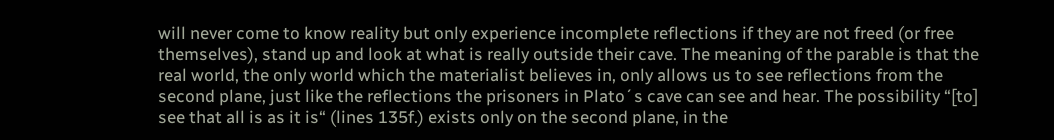will never come to know reality but only experience incomplete reflections if they are not freed (or free themselves), stand up and look at what is really outside their cave. The meaning of the parable is that the real world, the only world which the materialist believes in, only allows us to see reflections from the second plane, just like the reflections the prisoners in Plato´s cave can see and hear. The possibility “[to] see that all is as it is“ (lines 135f.) exists only on the second plane, in the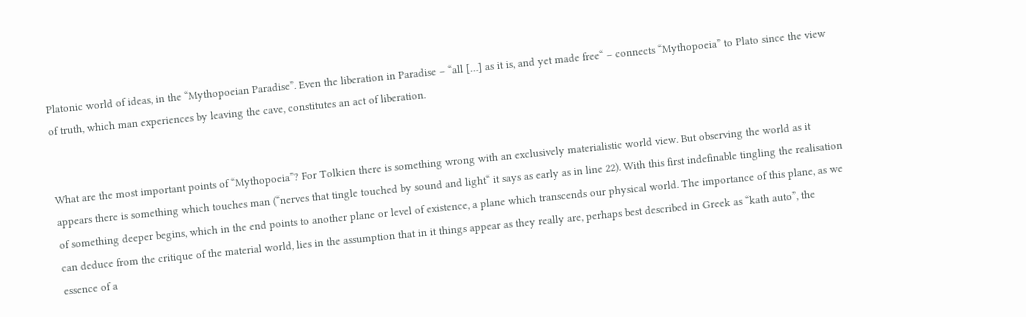Platonic world of ideas, in the “Mythopoeian Paradise”. Even the liberation in Paradise – “all […] as it is, and yet made free“ – connects “Mythopoeia” to Plato since the view of truth, which man experiences by leaving the cave, constitutes an act of liberation.


What are the most important points of “Mythopoeia”? For Tolkien there is something wrong with an exclusively materialistic world view. But observing the world as it appears there is something which touches man (“nerves that tingle touched by sound and light“ it says as early as in line 22). With this first indefinable tingling the realisation of something deeper begins, which in the end points to another plane or level of existence, a plane which transcends our physical world. The importance of this plane, as we can deduce from the critique of the material world, lies in the assumption that in it things appear as they really are, perhaps best described in Greek as “kath auto”, the essence of a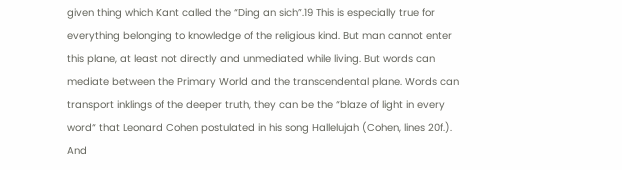given thing which Kant called the “Ding an sich”.19 This is especially true for everything belonging to knowledge of the religious kind. But man cannot enter this plane, at least not directly and unmediated while living. But words can mediate between the Primary World and the transcendental plane. Words can transport inklings of the deeper truth, they can be the “blaze of light in every word“ that Leonard Cohen postulated in his song Hallelujah (Cohen, lines 20f.). And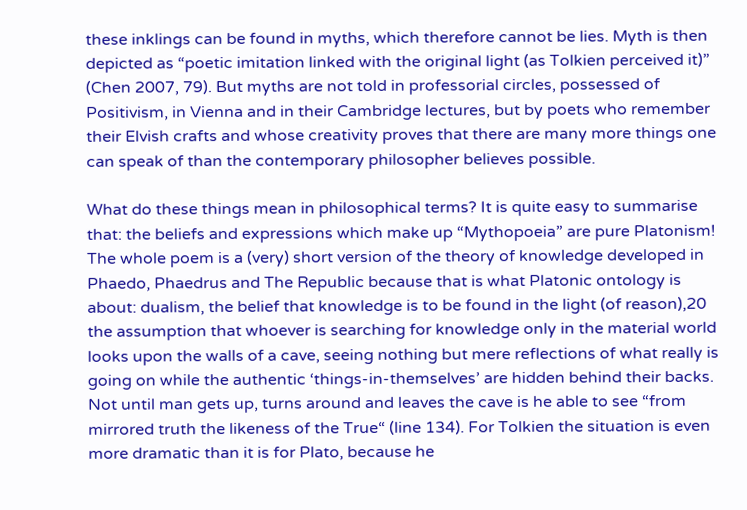these inklings can be found in myths, which therefore cannot be lies. Myth is then depicted as “poetic imitation linked with the original light (as Tolkien perceived it)” (Chen 2007, 79). But myths are not told in professorial circles, possessed of Positivism, in Vienna and in their Cambridge lectures, but by poets who remember their Elvish crafts and whose creativity proves that there are many more things one can speak of than the contemporary philosopher believes possible.

What do these things mean in philosophical terms? It is quite easy to summarise that: the beliefs and expressions which make up “Mythopoeia” are pure Platonism! The whole poem is a (very) short version of the theory of knowledge developed in Phaedo, Phaedrus and The Republic because that is what Platonic ontology is about: dualism, the belief that knowledge is to be found in the light (of reason),20 the assumption that whoever is searching for knowledge only in the material world looks upon the walls of a cave, seeing nothing but mere reflections of what really is going on while the authentic ‘things-in-themselves’ are hidden behind their backs. Not until man gets up, turns around and leaves the cave is he able to see “from mirrored truth the likeness of the True“ (line 134). For Tolkien the situation is even more dramatic than it is for Plato, because he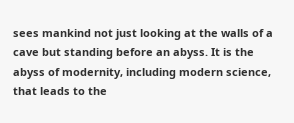sees mankind not just looking at the walls of a cave but standing before an abyss. It is the abyss of modernity, including modern science, that leads to the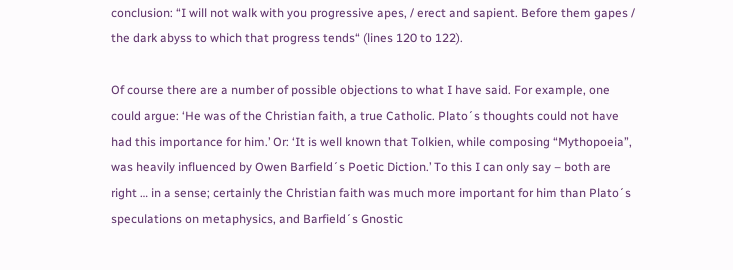conclusion: “I will not walk with you progressive apes, / erect and sapient. Before them gapes / the dark abyss to which that progress tends“ (lines 120 to 122).

Of course there are a number of possible objections to what I have said. For example, one could argue: ‘He was of the Christian faith, a true Catholic. Plato´s thoughts could not have had this importance for him.’ Or: ‘It is well known that Tolkien, while composing “Mythopoeia”, was heavily influenced by Owen Barfield´s Poetic Diction.’ To this I can only say – both are right … in a sense; certainly the Christian faith was much more important for him than Plato´s speculations on metaphysics, and Barfield´s Gnostic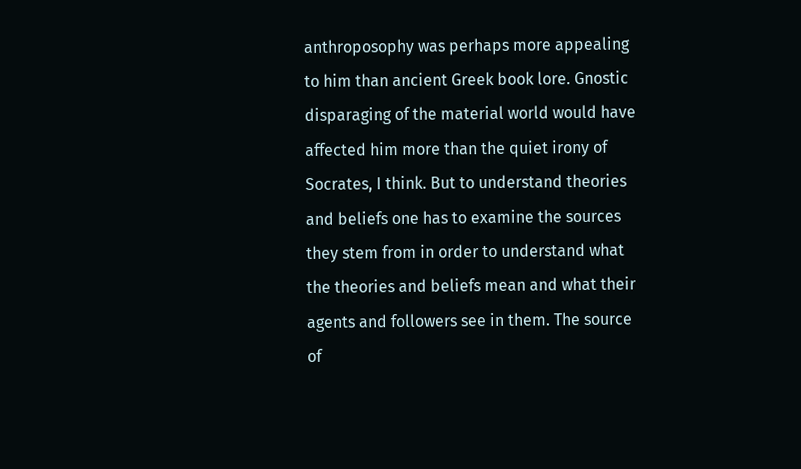anthroposophy was perhaps more appealing to him than ancient Greek book lore. Gnostic disparaging of the material world would have affected him more than the quiet irony of Socrates, I think. But to understand theories and beliefs one has to examine the sources they stem from in order to understand what the theories and beliefs mean and what their agents and followers see in them. The source of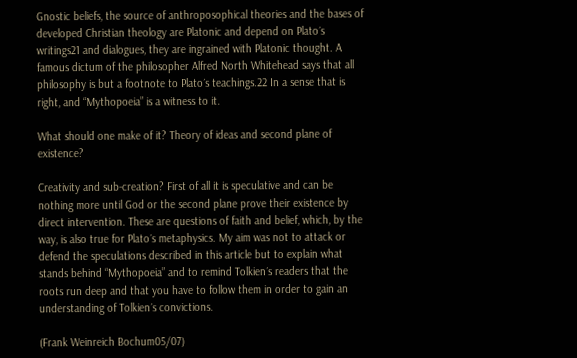Gnostic beliefs, the source of anthroposophical theories and the bases of developed Christian theology are Platonic and depend on Plato´s writings21 and dialogues, they are ingrained with Platonic thought. A famous dictum of the philosopher Alfred North Whitehead says that all philosophy is but a footnote to Plato´s teachings.22 In a sense that is right, and “Mythopoeia” is a witness to it.

What should one make of it? Theory of ideas and second plane of existence?

Creativity and sub-creation? First of all it is speculative and can be nothing more until God or the second plane prove their existence by direct intervention. These are questions of faith and belief, which, by the way, is also true for Plato´s metaphysics. My aim was not to attack or defend the speculations described in this article but to explain what stands behind “Mythopoeia” and to remind Tolkien´s readers that the roots run deep and that you have to follow them in order to gain an understanding of Tolkien´s convictions.

(Frank Weinreich Bochum05/07)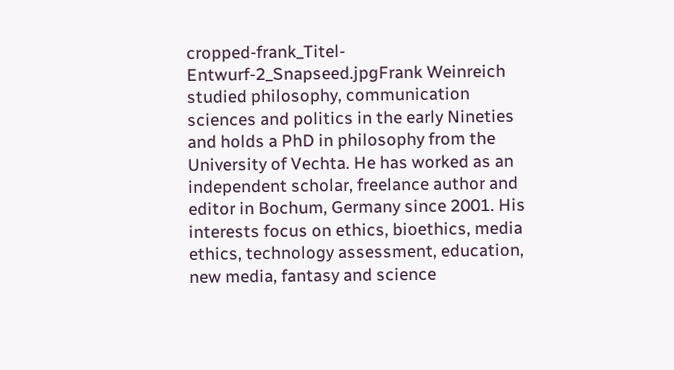cropped-frank_Titel-Entwurf-2_Snapseed.jpgFrank Weinreich studied philosophy, communication sciences and politics in the early Nineties and holds a PhD in philosophy from the University of Vechta. He has worked as an independent scholar, freelance author and editor in Bochum, Germany since 2001. His interests focus on ethics, bioethics, media ethics, technology assessment, education, new media, fantasy and science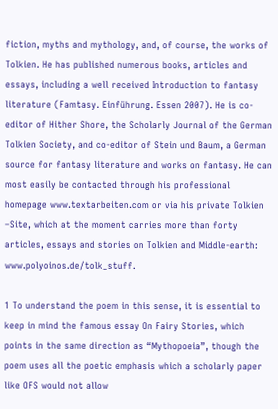fiction, myths and mythology, and, of course, the works of Tolkien. He has published numerous books, articles and essays, including a well received Introduction to fantasy literature (Famtasy. Einführung. Essen 2007). He is co-editor of Hither Shore, the Scholarly Journal of the German Tolkien Society, and co-editor of Stein und Baum, a German source for fantasy literature and works on fantasy. He can most easily be contacted through his professional homepage www.textarbeiten.com or via his private Tolkien –Site, which at the moment carries more than forty articles, essays and stories on Tolkien and Middle-earth: www.polyoinos.de/tolk_stuff.

1 To understand the poem in this sense, it is essential to keep in mind the famous essay On Fairy Stories, which points in the same direction as “Mythopoeia”, though the poem uses all the poetic emphasis which a scholarly paper like OFS would not allow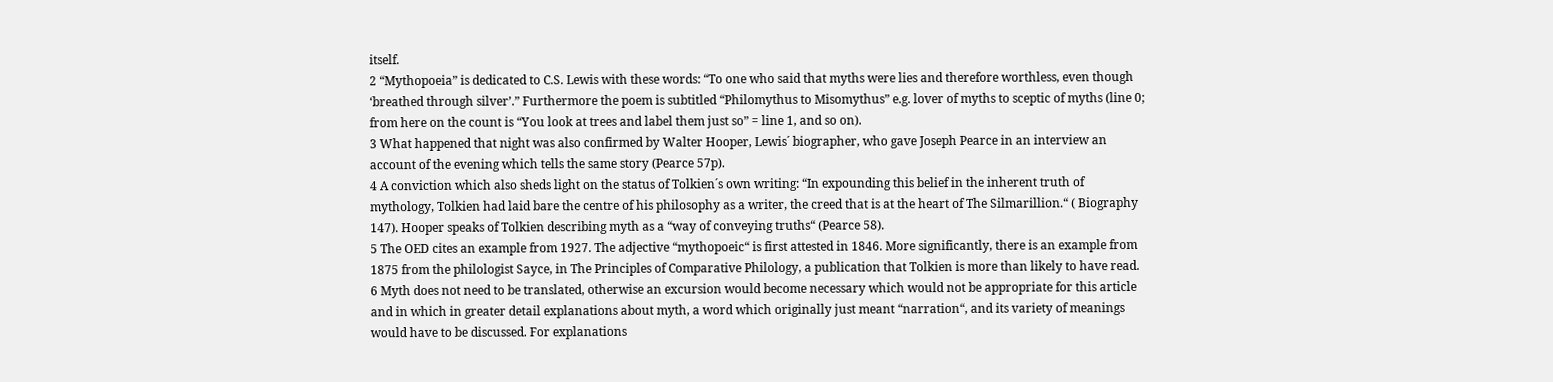itself.
2 “Mythopoeia” is dedicated to C.S. Lewis with these words: “To one who said that myths were lies and therefore worthless, even though ‘breathed through silver’.” Furthermore the poem is subtitled “Philomythus to Misomythus” e.g. lover of myths to sceptic of myths (line 0; from here on the count is “You look at trees and label them just so” = line 1, and so on).
3 What happened that night was also confirmed by Walter Hooper, Lewis´ biographer, who gave Joseph Pearce in an interview an account of the evening which tells the same story (Pearce 57p).
4 A conviction which also sheds light on the status of Tolkien´s own writing: “In expounding this belief in the inherent truth of mythology, Tolkien had laid bare the centre of his philosophy as a writer, the creed that is at the heart of The Silmarillion.“ ( Biography 147). Hooper speaks of Tolkien describing myth as a “way of conveying truths“ (Pearce 58).
5 The OED cites an example from 1927. The adjective “mythopoeic“ is first attested in 1846. More significantly, there is an example from 1875 from the philologist Sayce, in The Principles of Comparative Philology, a publication that Tolkien is more than likely to have read.
6 Myth does not need to be translated, otherwise an excursion would become necessary which would not be appropriate for this article and in which in greater detail explanations about myth, a word which originally just meant “narration“, and its variety of meanings would have to be discussed. For explanations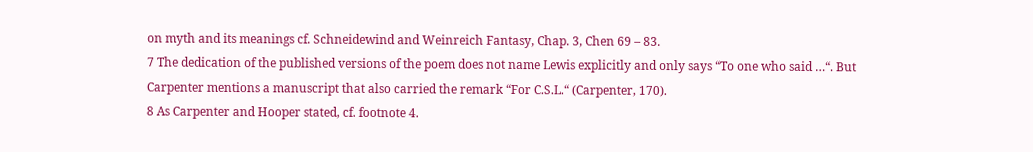on myth and its meanings cf. Schneidewind and Weinreich Fantasy, Chap. 3, Chen 69 – 83.
7 The dedication of the published versions of the poem does not name Lewis explicitly and only says “To one who said …“. But Carpenter mentions a manuscript that also carried the remark “For C.S.L.“ (Carpenter, 170).
8 As Carpenter and Hooper stated, cf. footnote 4.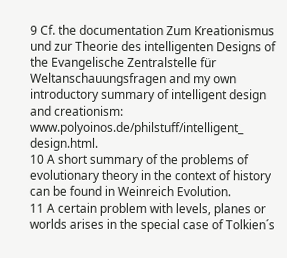9 Cf. the documentation Zum Kreationismus und zur Theorie des intelligenten Designs of the Evangelische Zentralstelle für Weltanschauungsfragen and my own introductory summary of intelligent design and creationism: www.polyoinos.de/philstuff/intelligent_ design.html.
10 A short summary of the problems of evolutionary theory in the context of history can be found in Weinreich Evolution.
11 A certain problem with levels, planes or worlds arises in the special case of Tolkien´s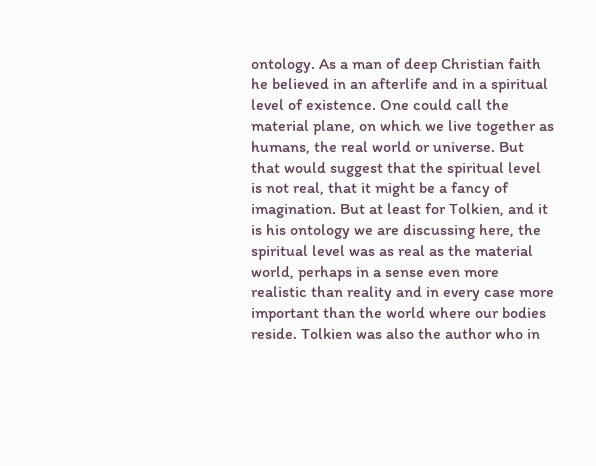ontology. As a man of deep Christian faith he believed in an afterlife and in a spiritual level of existence. One could call the material plane, on which we live together as humans, the real world or universe. But that would suggest that the spiritual level is not real, that it might be a fancy of imagination. But at least for Tolkien, and it is his ontology we are discussing here, the spiritual level was as real as the material world, perhaps in a sense even more realistic than reality and in every case more important than the world where our bodies reside. Tolkien was also the author who in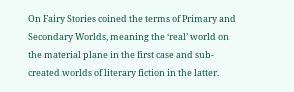On Fairy Stories coined the terms of Primary and Secondary Worlds, meaning the ‘real’ world on the material plane in the first case and sub-created worlds of literary fiction in the latter.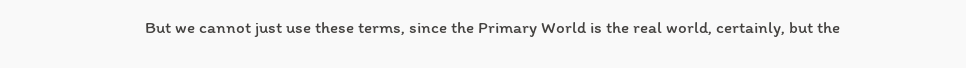But we cannot just use these terms, since the Primary World is the real world, certainly, but the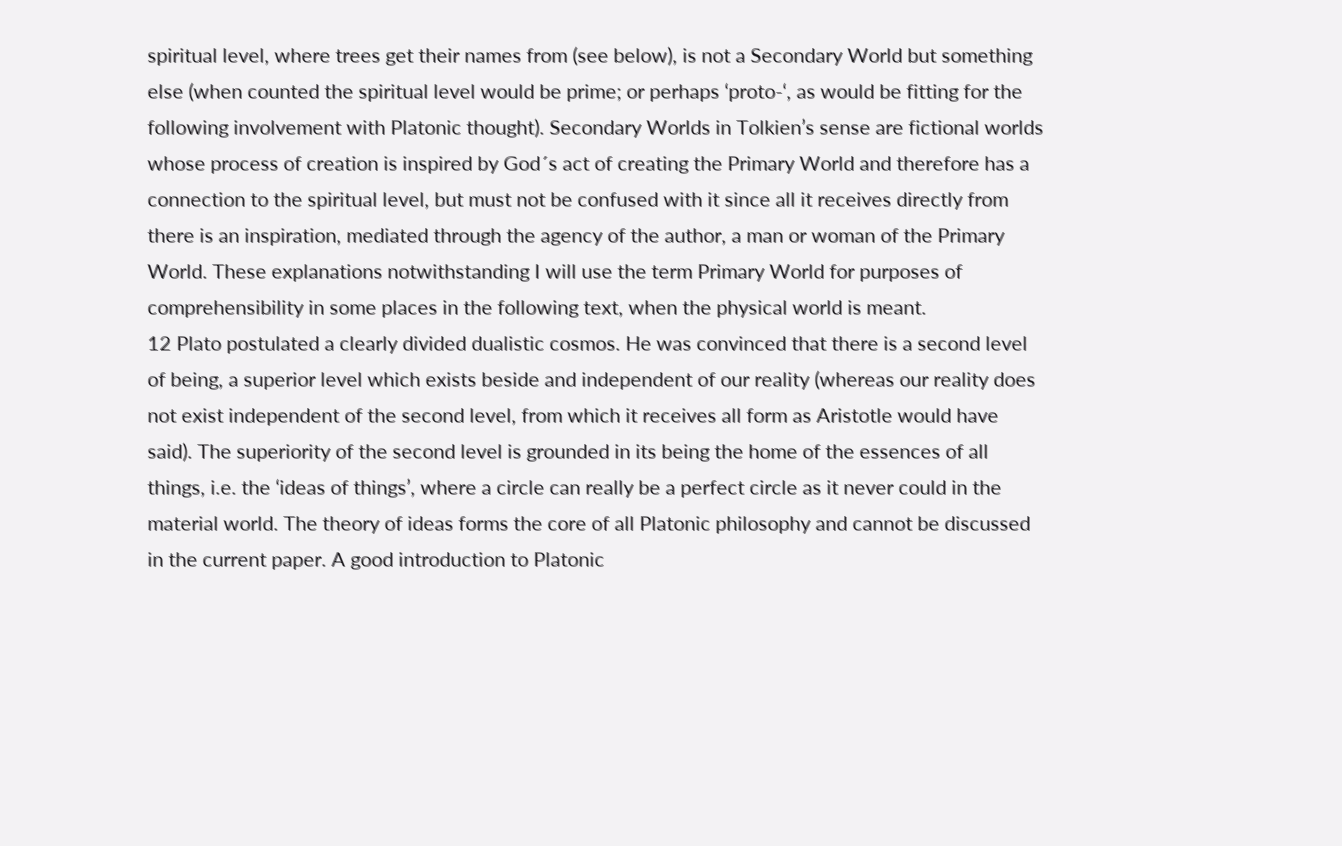spiritual level, where trees get their names from (see below), is not a Secondary World but something else (when counted the spiritual level would be prime; or perhaps ‘proto-‘, as would be fitting for the following involvement with Platonic thought). Secondary Worlds in Tolkien’s sense are fictional worlds whose process of creation is inspired by God´s act of creating the Primary World and therefore has a connection to the spiritual level, but must not be confused with it since all it receives directly from there is an inspiration, mediated through the agency of the author, a man or woman of the Primary World. These explanations notwithstanding I will use the term Primary World for purposes of comprehensibility in some places in the following text, when the physical world is meant.
12 Plato postulated a clearly divided dualistic cosmos. He was convinced that there is a second level of being, a superior level which exists beside and independent of our reality (whereas our reality does not exist independent of the second level, from which it receives all form as Aristotle would have said). The superiority of the second level is grounded in its being the home of the essences of all things, i.e. the ‘ideas of things’, where a circle can really be a perfect circle as it never could in the material world. The theory of ideas forms the core of all Platonic philosophy and cannot be discussed in the current paper. A good introduction to Platonic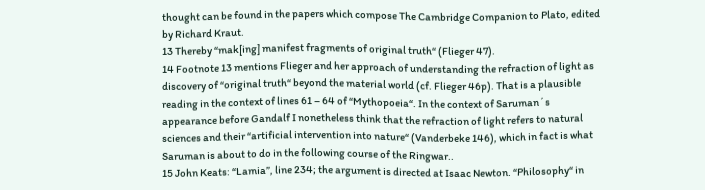thought can be found in the papers which compose The Cambridge Companion to Plato, edited by Richard Kraut.
13 Thereby “mak[ing] manifest fragments of original truth“ (Flieger 47).
14 Footnote 13 mentions Flieger and her approach of understanding the refraction of light as discovery of “original truth“ beyond the material world (cf. Flieger 46p). That is a plausible reading in the context of lines 61 – 64 of “Mythopoeia“. In the context of Saruman´s appearance before Gandalf I nonetheless think that the refraction of light refers to natural sciences and their “artificial intervention into nature“ (Vanderbeke 146), which in fact is what Saruman is about to do in the following course of the Ringwar..
15 John Keats: “Lamia”, line 234; the argument is directed at Isaac Newton. “Philosophy“ in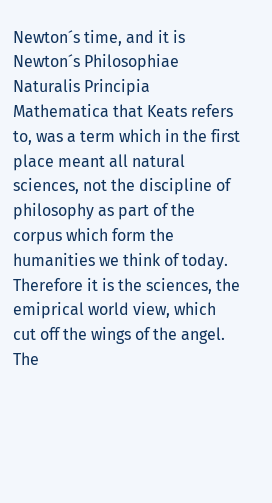Newton´s time, and it is Newton´s Philosophiae Naturalis Principia Mathematica that Keats refers to, was a term which in the first place meant all natural sciences, not the discipline of philosophy as part of the corpus which form the humanities we think of today. Therefore it is the sciences, the emiprical world view, which cut off the wings of the angel. The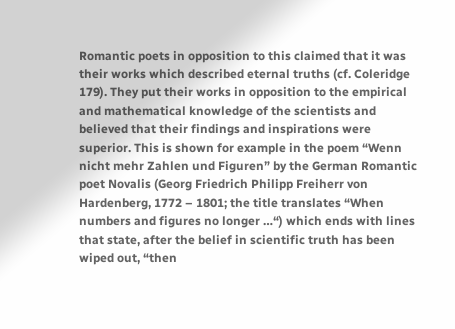Romantic poets in opposition to this claimed that it was their works which described eternal truths (cf. Coleridge 179). They put their works in opposition to the empirical and mathematical knowledge of the scientists and believed that their findings and inspirations were superior. This is shown for example in the poem “Wenn nicht mehr Zahlen und Figuren” by the German Romantic poet Novalis (Georg Friedrich Philipp Freiherr von Hardenberg, 1772 – 1801; the title translates “When numbers and figures no longer …“) which ends with lines that state, after the belief in scientific truth has been wiped out, “then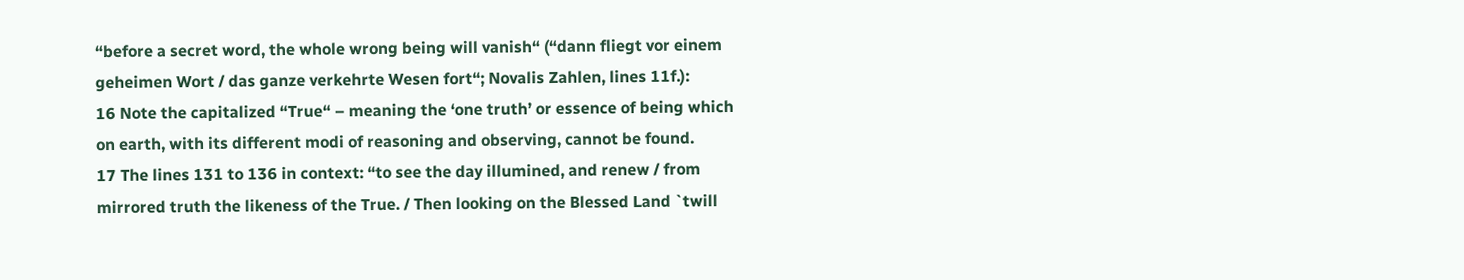“before a secret word, the whole wrong being will vanish“ (“dann fliegt vor einem geheimen Wort / das ganze verkehrte Wesen fort“; Novalis Zahlen, lines 11f.):
16 Note the capitalized “True“ – meaning the ‘one truth’ or essence of being which on earth, with its different modi of reasoning and observing, cannot be found.
17 The lines 131 to 136 in context: “to see the day illumined, and renew / from mirrored truth the likeness of the True. / Then looking on the Blessed Land `twill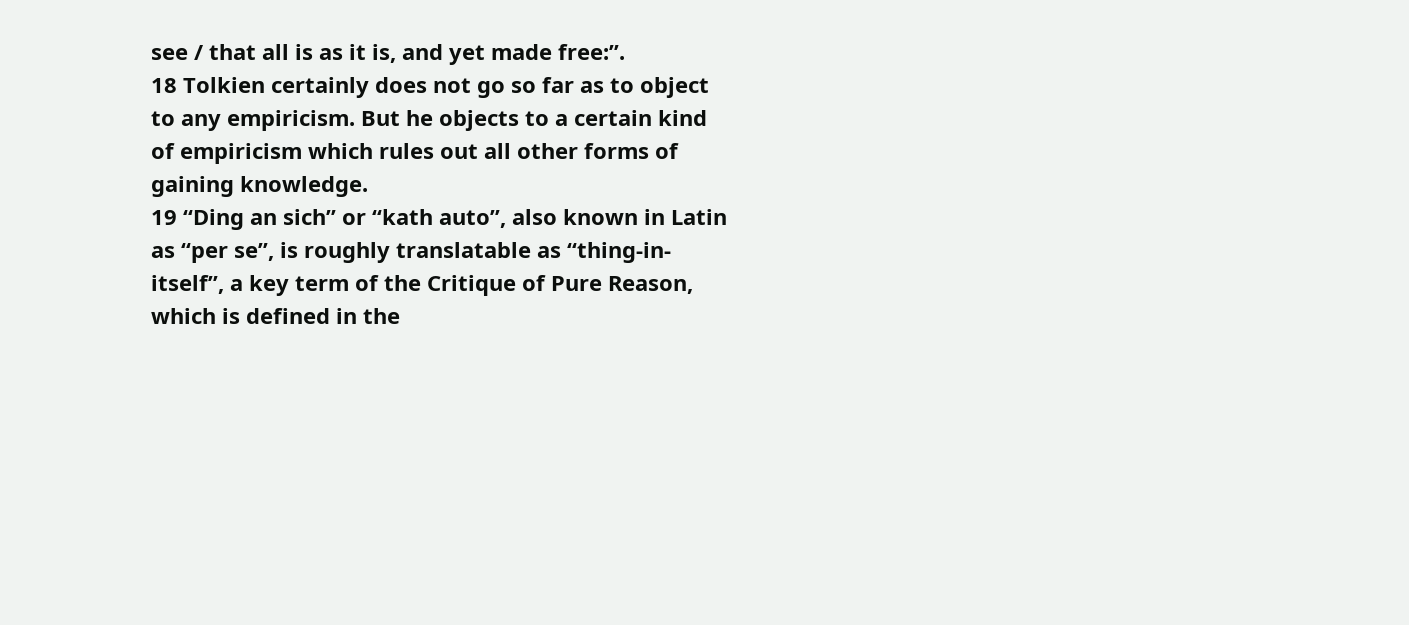see / that all is as it is, and yet made free:”.
18 Tolkien certainly does not go so far as to object to any empiricism. But he objects to a certain kind of empiricism which rules out all other forms of gaining knowledge.
19 “Ding an sich” or “kath auto”, also known in Latin as “per se”, is roughly translatable as “thing-in-itself”, a key term of the Critique of Pure Reason, which is defined in the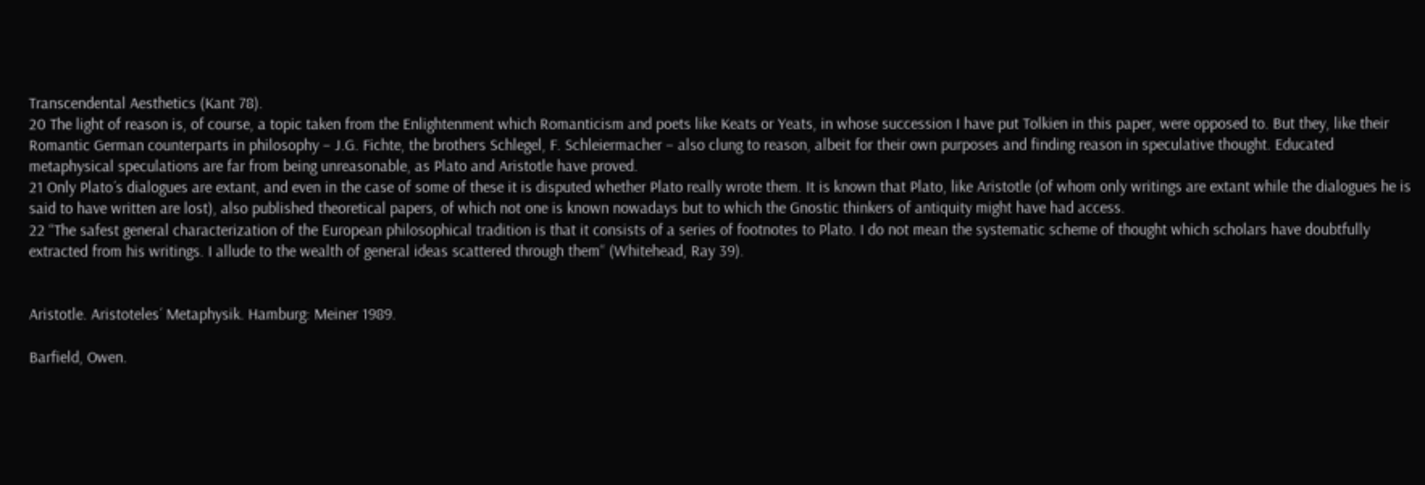Transcendental Aesthetics (Kant 78).
20 The light of reason is, of course, a topic taken from the Enlightenment which Romanticism and poets like Keats or Yeats, in whose succession I have put Tolkien in this paper, were opposed to. But they, like their Romantic German counterparts in philosophy – J.G. Fichte, the brothers Schlegel, F. Schleiermacher – also clung to reason, albeit for their own purposes and finding reason in speculative thought. Educated metaphysical speculations are far from being unreasonable, as Plato and Aristotle have proved.
21 Only Plato´s dialogues are extant, and even in the case of some of these it is disputed whether Plato really wrote them. It is known that Plato, like Aristotle (of whom only writings are extant while the dialogues he is said to have written are lost), also published theoretical papers, of which not one is known nowadays but to which the Gnostic thinkers of antiquity might have had access.
22 “The safest general characterization of the European philosophical tradition is that it consists of a series of footnotes to Plato. I do not mean the systematic scheme of thought which scholars have doubtfully extracted from his writings. I allude to the wealth of general ideas scattered through them“ (Whitehead, Ray 39).


Aristotle. Aristoteles´ Metaphysik. Hamburg: Meiner 1989.

Barfield, Owen.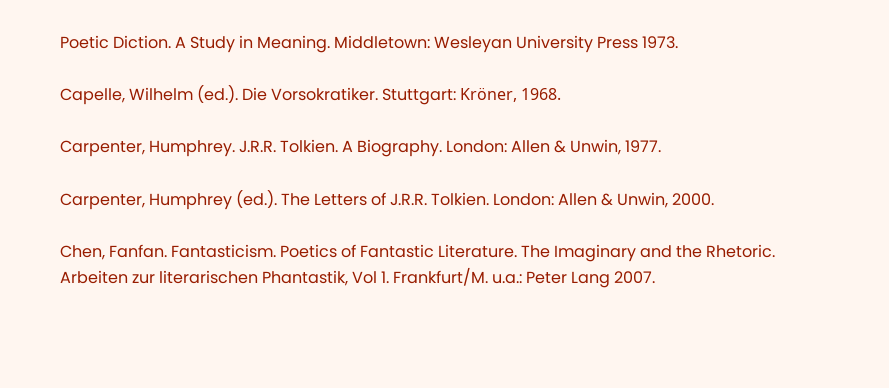Poetic Diction. A Study in Meaning. Middletown: Wesleyan University Press 1973.

Capelle, Wilhelm (ed.). Die Vorsokratiker. Stuttgart: Kröner, 1968.

Carpenter, Humphrey. J.R.R. Tolkien. A Biography. London: Allen & Unwin, 1977.

Carpenter, Humphrey (ed.). The Letters of J.R.R. Tolkien. London: Allen & Unwin, 2000.

Chen, Fanfan. Fantasticism. Poetics of Fantastic Literature. The Imaginary and the Rhetoric. Arbeiten zur literarischen Phantastik, Vol 1. Frankfurt/M. u.a.: Peter Lang 2007.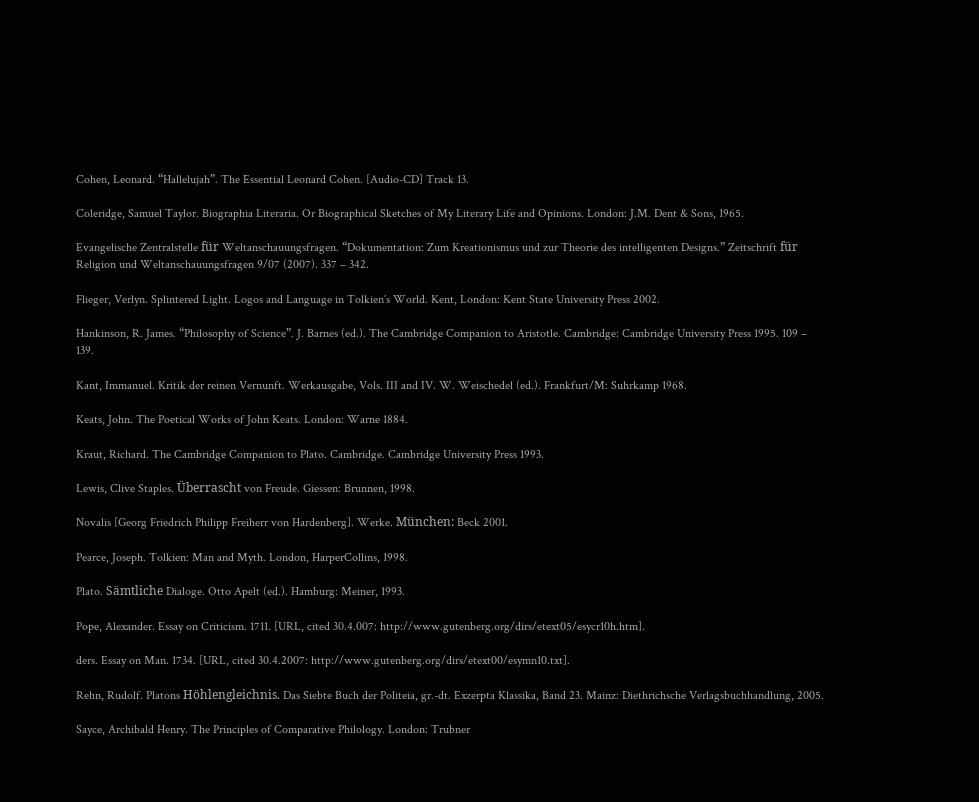Cohen, Leonard. “Hallelujah”. The Essential Leonard Cohen. [Audio-CD] Track 13.

Coleridge, Samuel Taylor. Biographia Literaria. Or Biographical Sketches of My Literary Life and Opinions. London: J.M. Dent & Sons, 1965.

Evangelische Zentralstelle für Weltanschauungsfragen. “Dokumentation: Zum Kreationismus und zur Theorie des intelligenten Designs.” Zeitschrift für Religion und Weltanschauungsfragen 9/07 (2007). 337 – 342.

Flieger, Verlyn. Splintered Light. Logos and Language in Tolkien´s World. Kent, London: Kent State University Press 2002.

Hankinson, R. James. “Philosophy of Science”. J. Barnes (ed.). The Cambridge Companion to Aristotle. Cambridge: Cambridge University Press 1995. 109 – 139.

Kant, Immanuel. Kritik der reinen Vernunft. Werkausgabe, Vols. III and IV. W. Weischedel (ed.). Frankfurt/M: Suhrkamp 1968.

Keats, John. The Poetical Works of John Keats. London: Warne 1884.

Kraut, Richard. The Cambridge Companion to Plato. Cambridge. Cambridge University Press 1993.

Lewis, Clive Staples. Überrascht von Freude. Giessen: Brunnen, 1998.

Novalis [Georg Friedrich Philipp Freiherr von Hardenberg]. Werke. München: Beck 2001.

Pearce, Joseph. Tolkien: Man and Myth. London, HarperCollins, 1998.

Plato. Sämtliche Dialoge. Otto Apelt (ed.). Hamburg: Meiner, 1993.

Pope, Alexander. Essay on Criticism. 1711. [URL, cited 30.4.007: http://www.gutenberg.org/dirs/etext05/esycr10h.htm].

ders. Essay on Man. 1734. [URL, cited 30.4.2007: http://www.gutenberg.org/dirs/etext00/esymn10.txt].

Rehn, Rudolf. Platons Höhlengleichnis. Das Siebte Buch der Politeia, gr.-dt. Exzerpta Klassika, Band 23. Mainz: Diethrichsche Verlagsbuchhandlung, 2005.

Sayce, Archibald Henry. The Principles of Comparative Philology. London: Trubner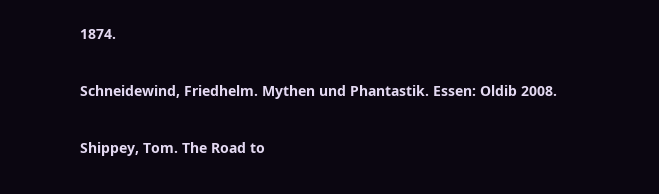1874.

Schneidewind, Friedhelm. Mythen und Phantastik. Essen: Oldib 2008.

Shippey, Tom. The Road to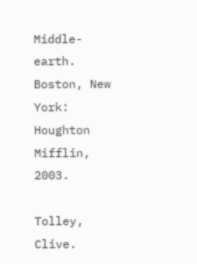Middle-earth. Boston, New York: Houghton Mifflin, 2003.

Tolley, Clive.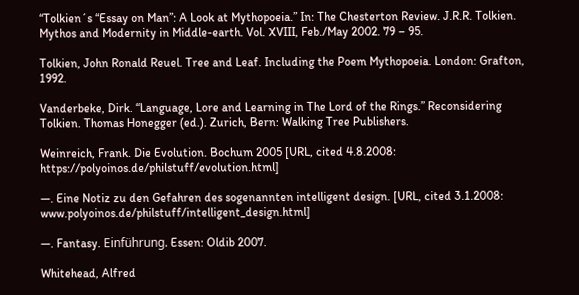“Tolkien´s “Essay on Man”: A Look at Mythopoeia.” In: The Chesterton Review. J.R.R. Tolkien. Mythos and Modernity in Middle-earth. Vol. XVIII, Feb./May 2002. 79 – 95.

Tolkien, John Ronald Reuel. Tree and Leaf. Including the Poem Mythopoeia. London: Grafton, 1992.

Vanderbeke, Dirk. “Language, Lore and Learning in The Lord of the Rings.” Reconsidering Tolkien. Thomas Honegger (ed.). Zurich, Bern: Walking Tree Publishers.

Weinreich, Frank. Die Evolution. Bochum 2005 [URL, cited 4.8.2008: https://polyoinos.de/philstuff/evolution.html]

—. Eine Notiz zu den Gefahren des sogenannten intelligent design. [URL, cited 3.1.2008: www.polyoinos.de/philstuff/intelligent_design.html]

—. Fantasy. Einführung. Essen: Oldib 2007.

Whitehead, Alfred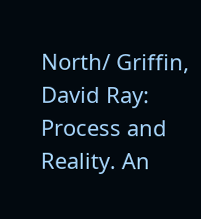North/ Griffin, David Ray: Process and Reality. An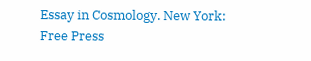Essay in Cosmology. New York: Free Press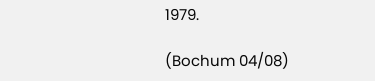1979.

(Bochum 04/08)